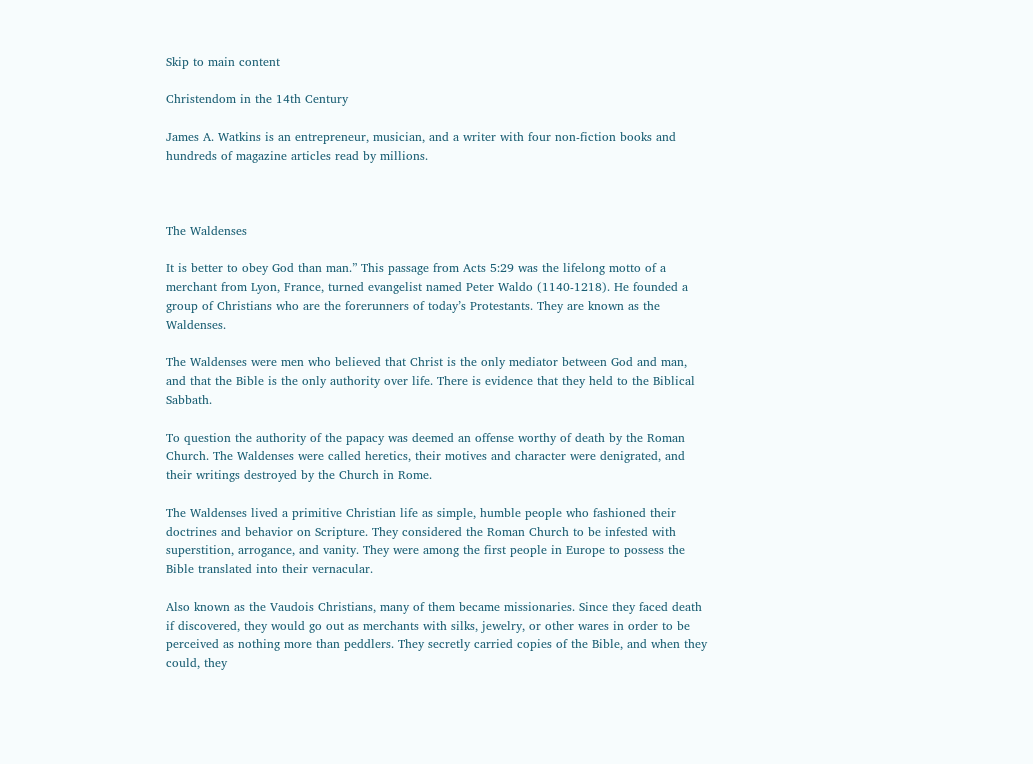Skip to main content

Christendom in the 14th Century

James A. Watkins is an entrepreneur, musician, and a writer with four non-fiction books and hundreds of magazine articles read by millions.



The Waldenses

It is better to obey God than man.” This passage from Acts 5:29 was the lifelong motto of a merchant from Lyon, France, turned evangelist named Peter Waldo (1140-1218). He founded a group of Christians who are the forerunners of today’s Protestants. They are known as the Waldenses.

The Waldenses were men who believed that Christ is the only mediator between God and man, and that the Bible is the only authority over life. There is evidence that they held to the Biblical Sabbath.

To question the authority of the papacy was deemed an offense worthy of death by the Roman Church. The Waldenses were called heretics, their motives and character were denigrated, and their writings destroyed by the Church in Rome.

The Waldenses lived a primitive Christian life as simple, humble people who fashioned their doctrines and behavior on Scripture. They considered the Roman Church to be infested with superstition, arrogance, and vanity. They were among the first people in Europe to possess the Bible translated into their vernacular.

Also known as the Vaudois Christians, many of them became missionaries. Since they faced death if discovered, they would go out as merchants with silks, jewelry, or other wares in order to be perceived as nothing more than peddlers. They secretly carried copies of the Bible, and when they could, they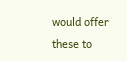would offer these to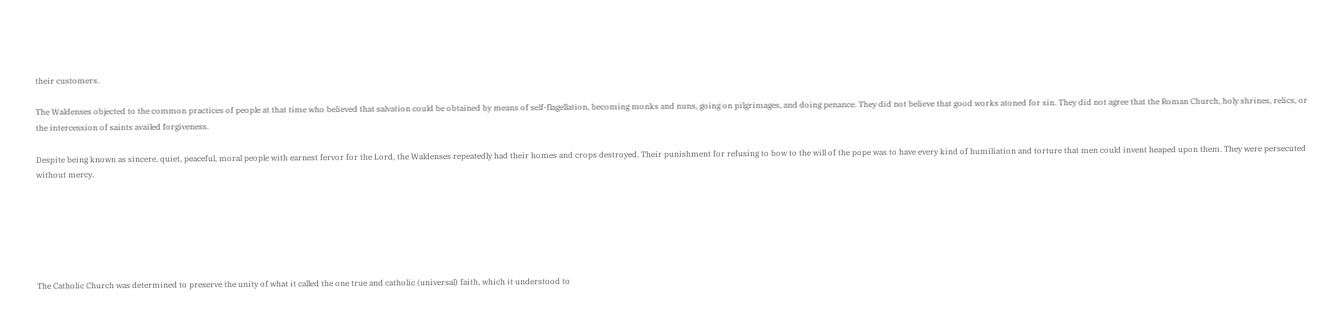their customers.

The Waldenses objected to the common practices of people at that time who believed that salvation could be obtained by means of self-flagellation, becoming monks and nuns, going on pilgrimages, and doing penance. They did not believe that good works atoned for sin. They did not agree that the Roman Church, holy shrines, relics, or the intercession of saints availed forgiveness.

Despite being known as sincere, quiet, peaceful, moral people with earnest fervor for the Lord, the Waldenses repeatedly had their homes and crops destroyed. Their punishment for refusing to bow to the will of the pope was to have every kind of humiliation and torture that men could invent heaped upon them. They were persecuted without mercy.






The Catholic Church was determined to preserve the unity of what it called the one true and catholic (universal) faith, which it understood to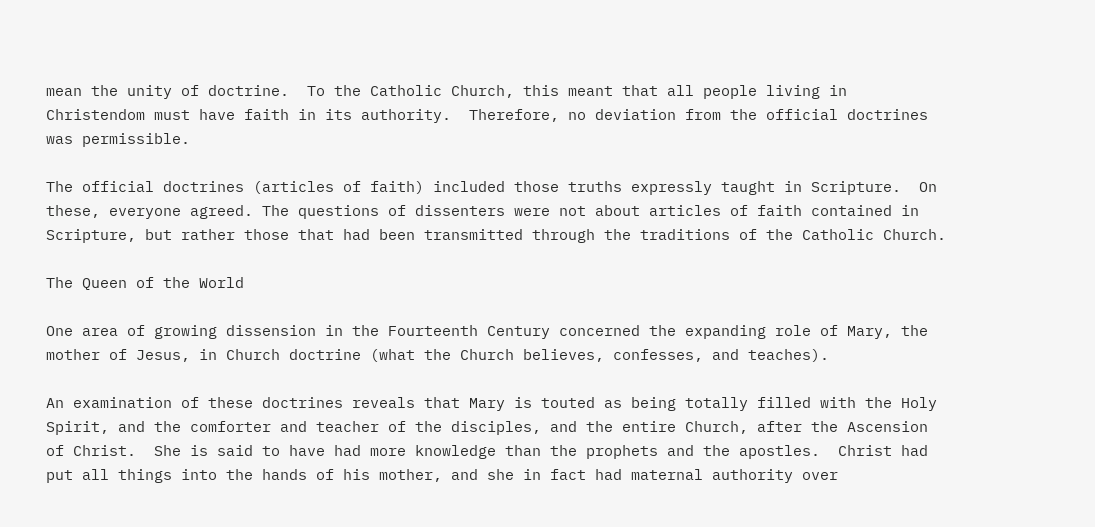mean the unity of doctrine.  To the Catholic Church, this meant that all people living in Christendom must have faith in its authority.  Therefore, no deviation from the official doctrines was permissible.

The official doctrines (articles of faith) included those truths expressly taught in Scripture.  On these, everyone agreed. The questions of dissenters were not about articles of faith contained in Scripture, but rather those that had been transmitted through the traditions of the Catholic Church.

The Queen of the World

One area of growing dissension in the Fourteenth Century concerned the expanding role of Mary, the mother of Jesus, in Church doctrine (what the Church believes, confesses, and teaches).

An examination of these doctrines reveals that Mary is touted as being totally filled with the Holy Spirit, and the comforter and teacher of the disciples, and the entire Church, after the Ascension of Christ.  She is said to have had more knowledge than the prophets and the apostles.  Christ had put all things into the hands of his mother, and she in fact had maternal authority over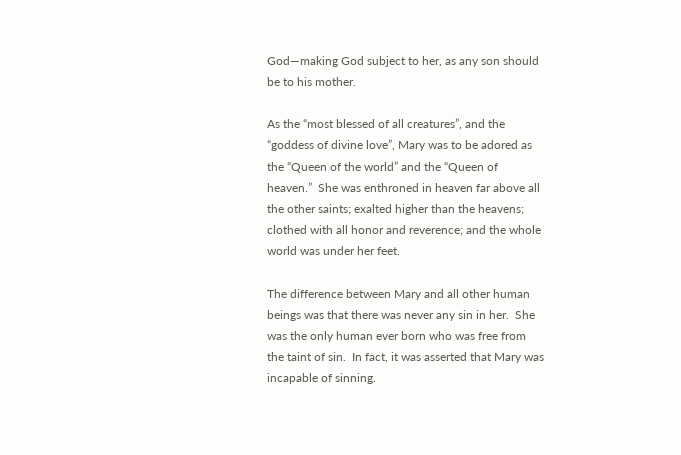God—making God subject to her, as any son should be to his mother.

As the “most blessed of all creatures”, and the “goddess of divine love”, Mary was to be adored as the “Queen of the world” and the “Queen of heaven.”  She was enthroned in heaven far above all the other saints; exalted higher than the heavens; clothed with all honor and reverence; and the whole world was under her feet.

The difference between Mary and all other human beings was that there was never any sin in her.  She was the only human ever born who was free from the taint of sin.  In fact, it was asserted that Mary was incapable of sinning.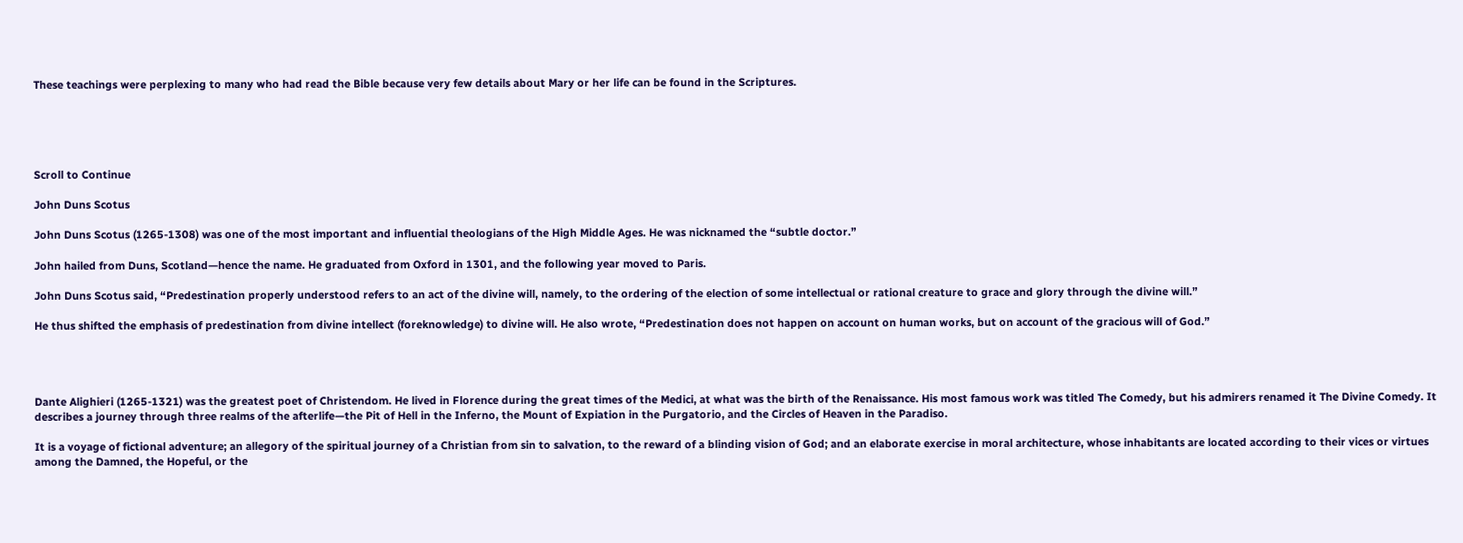These teachings were perplexing to many who had read the Bible because very few details about Mary or her life can be found in the Scriptures.





Scroll to Continue

John Duns Scotus

John Duns Scotus (1265-1308) was one of the most important and influential theologians of the High Middle Ages. He was nicknamed the “subtle doctor.”

John hailed from Duns, Scotland—hence the name. He graduated from Oxford in 1301, and the following year moved to Paris.

John Duns Scotus said, “Predestination properly understood refers to an act of the divine will, namely, to the ordering of the election of some intellectual or rational creature to grace and glory through the divine will.”

He thus shifted the emphasis of predestination from divine intellect (foreknowledge) to divine will. He also wrote, “Predestination does not happen on account on human works, but on account of the gracious will of God.”




Dante Alighieri (1265-1321) was the greatest poet of Christendom. He lived in Florence during the great times of the Medici, at what was the birth of the Renaissance. His most famous work was titled The Comedy, but his admirers renamed it The Divine Comedy. It describes a journey through three realms of the afterlife—the Pit of Hell in the Inferno, the Mount of Expiation in the Purgatorio, and the Circles of Heaven in the Paradiso.

It is a voyage of fictional adventure; an allegory of the spiritual journey of a Christian from sin to salvation, to the reward of a blinding vision of God; and an elaborate exercise in moral architecture, whose inhabitants are located according to their vices or virtues among the Damned, the Hopeful, or the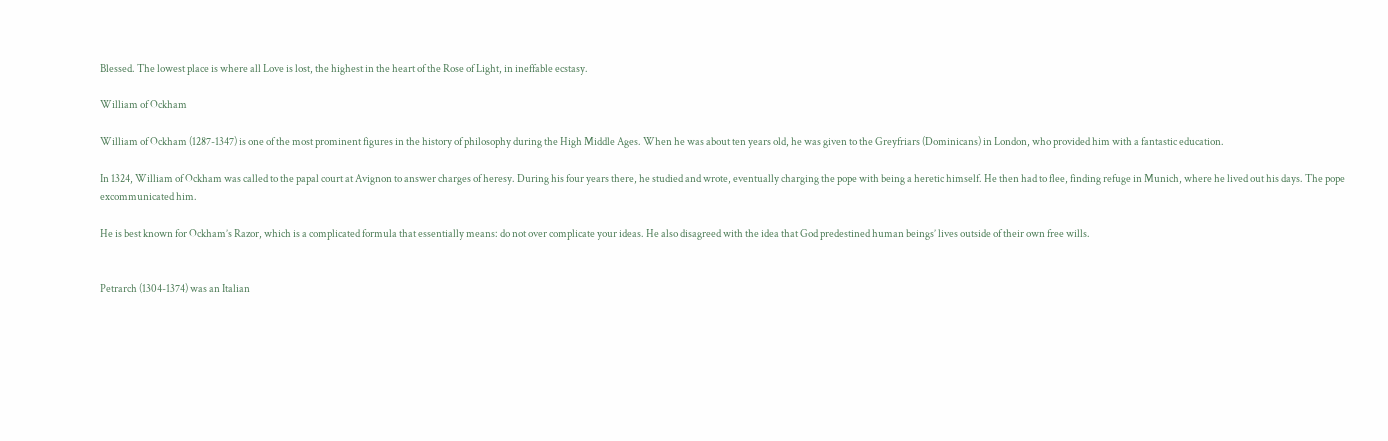Blessed. The lowest place is where all Love is lost, the highest in the heart of the Rose of Light, in ineffable ecstasy.

William of Ockham

William of Ockham (1287-1347) is one of the most prominent figures in the history of philosophy during the High Middle Ages. When he was about ten years old, he was given to the Greyfriars (Dominicans) in London, who provided him with a fantastic education.

In 1324, William of Ockham was called to the papal court at Avignon to answer charges of heresy. During his four years there, he studied and wrote, eventually charging the pope with being a heretic himself. He then had to flee, finding refuge in Munich, where he lived out his days. The pope excommunicated him.

He is best known for Ockham’s Razor, which is a complicated formula that essentially means: do not over complicate your ideas. He also disagreed with the idea that God predestined human beings’ lives outside of their own free wills.


Petrarch (1304-1374) was an Italian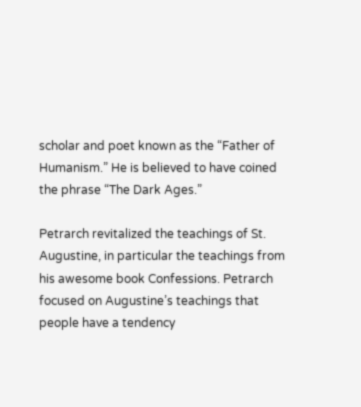scholar and poet known as the “Father of Humanism.” He is believed to have coined the phrase “The Dark Ages.”

Petrarch revitalized the teachings of St. Augustine, in particular the teachings from his awesome book Confessions. Petrarch focused on Augustine’s teachings that people have a tendency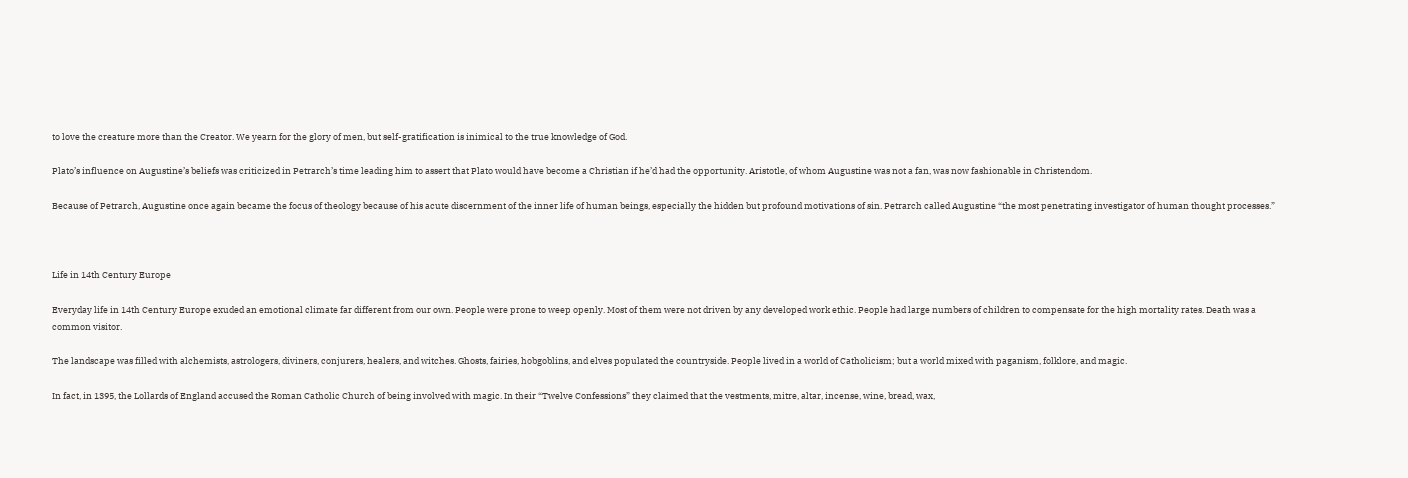to love the creature more than the Creator. We yearn for the glory of men, but self-gratification is inimical to the true knowledge of God.

Plato’s influence on Augustine’s beliefs was criticized in Petrarch’s time leading him to assert that Plato would have become a Christian if he’d had the opportunity. Aristotle, of whom Augustine was not a fan, was now fashionable in Christendom.

Because of Petrarch, Augustine once again became the focus of theology because of his acute discernment of the inner life of human beings, especially the hidden but profound motivations of sin. Petrarch called Augustine “the most penetrating investigator of human thought processes.”



Life in 14th Century Europe

Everyday life in 14th Century Europe exuded an emotional climate far different from our own. People were prone to weep openly. Most of them were not driven by any developed work ethic. People had large numbers of children to compensate for the high mortality rates. Death was a common visitor.

The landscape was filled with alchemists, astrologers, diviners, conjurers, healers, and witches. Ghosts, fairies, hobgoblins, and elves populated the countryside. People lived in a world of Catholicism; but a world mixed with paganism, folklore, and magic.

In fact, in 1395, the Lollards of England accused the Roman Catholic Church of being involved with magic. In their “Twelve Confessions” they claimed that the vestments, mitre, altar, incense, wine, bread, wax,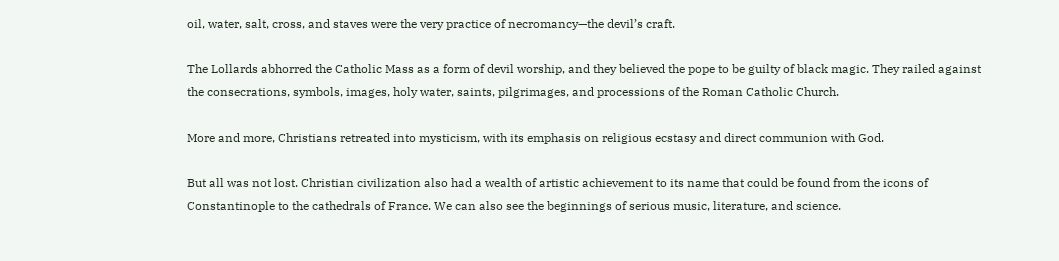oil, water, salt, cross, and staves were the very practice of necromancy—the devil’s craft.

The Lollards abhorred the Catholic Mass as a form of devil worship, and they believed the pope to be guilty of black magic. They railed against the consecrations, symbols, images, holy water, saints, pilgrimages, and processions of the Roman Catholic Church.

More and more, Christians retreated into mysticism, with its emphasis on religious ecstasy and direct communion with God.

But all was not lost. Christian civilization also had a wealth of artistic achievement to its name that could be found from the icons of Constantinople to the cathedrals of France. We can also see the beginnings of serious music, literature, and science.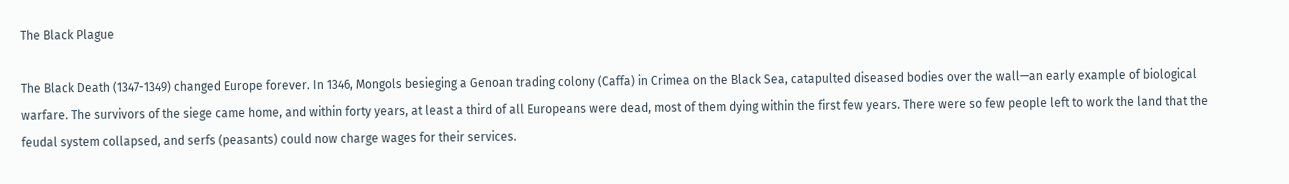The Black Plague

The Black Death (1347-1349) changed Europe forever. In 1346, Mongols besieging a Genoan trading colony (Caffa) in Crimea on the Black Sea, catapulted diseased bodies over the wall—an early example of biological warfare. The survivors of the siege came home, and within forty years, at least a third of all Europeans were dead, most of them dying within the first few years. There were so few people left to work the land that the feudal system collapsed, and serfs (peasants) could now charge wages for their services.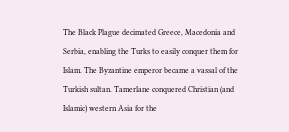The Black Plague decimated Greece, Macedonia and Serbia, enabling the Turks to easily conquer them for Islam. The Byzantine emperor became a vassal of the Turkish sultan. Tamerlane conquered Christian (and Islamic) western Asia for the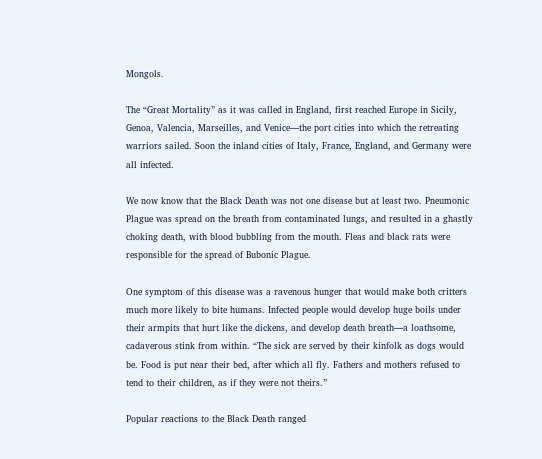Mongols.

The “Great Mortality” as it was called in England, first reached Europe in Sicily, Genoa, Valencia, Marseilles, and Venice—the port cities into which the retreating warriors sailed. Soon the inland cities of Italy, France, England, and Germany were all infected.

We now know that the Black Death was not one disease but at least two. Pneumonic Plague was spread on the breath from contaminated lungs, and resulted in a ghastly choking death, with blood bubbling from the mouth. Fleas and black rats were responsible for the spread of Bubonic Plague.

One symptom of this disease was a ravenous hunger that would make both critters much more likely to bite humans. Infected people would develop huge boils under their armpits that hurt like the dickens, and develop death breath—a loathsome, cadaverous stink from within. “The sick are served by their kinfolk as dogs would be. Food is put near their bed, after which all fly. Fathers and mothers refused to tend to their children, as if they were not theirs.”

Popular reactions to the Black Death ranged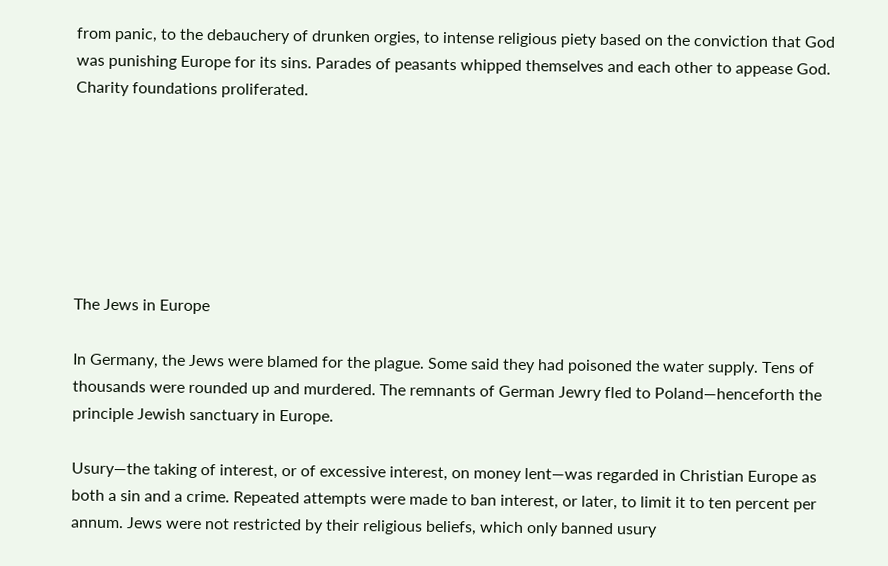from panic, to the debauchery of drunken orgies, to intense religious piety based on the conviction that God was punishing Europe for its sins. Parades of peasants whipped themselves and each other to appease God. Charity foundations proliferated.







The Jews in Europe

In Germany, the Jews were blamed for the plague. Some said they had poisoned the water supply. Tens of thousands were rounded up and murdered. The remnants of German Jewry fled to Poland—henceforth the principle Jewish sanctuary in Europe.

Usury—the taking of interest, or of excessive interest, on money lent—was regarded in Christian Europe as both a sin and a crime. Repeated attempts were made to ban interest, or later, to limit it to ten percent per annum. Jews were not restricted by their religious beliefs, which only banned usury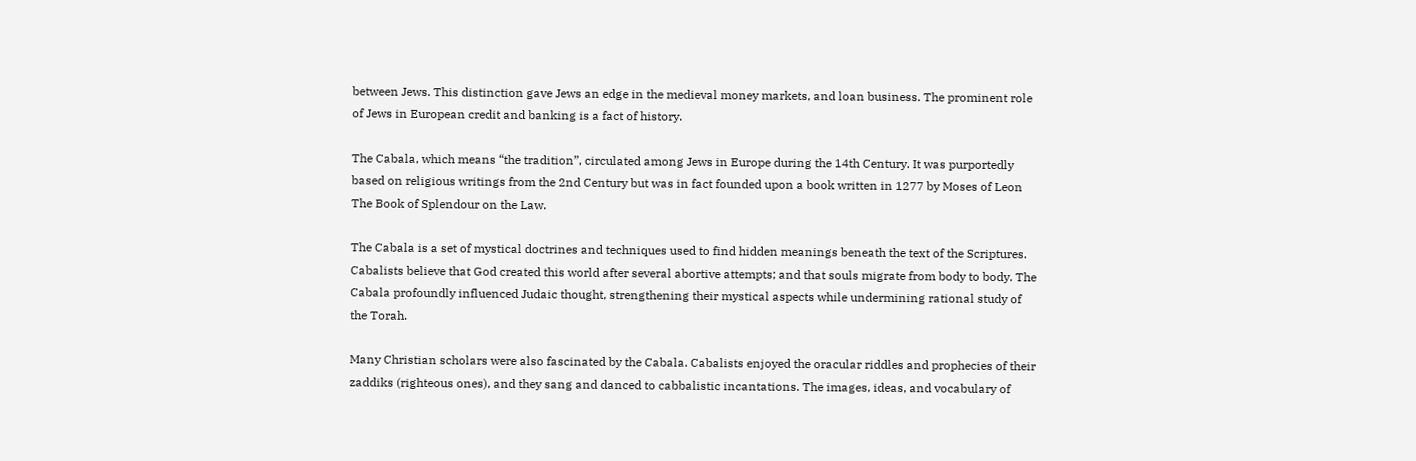between Jews. This distinction gave Jews an edge in the medieval money markets, and loan business. The prominent role of Jews in European credit and banking is a fact of history.

The Cabala, which means “the tradition”, circulated among Jews in Europe during the 14th Century. It was purportedly based on religious writings from the 2nd Century but was in fact founded upon a book written in 1277 by Moses of Leon The Book of Splendour on the Law.

The Cabala is a set of mystical doctrines and techniques used to find hidden meanings beneath the text of the Scriptures. Cabalists believe that God created this world after several abortive attempts; and that souls migrate from body to body. The Cabala profoundly influenced Judaic thought, strengthening their mystical aspects while undermining rational study of the Torah.

Many Christian scholars were also fascinated by the Cabala. Cabalists enjoyed the oracular riddles and prophecies of their zaddiks (righteous ones), and they sang and danced to cabbalistic incantations. The images, ideas, and vocabulary of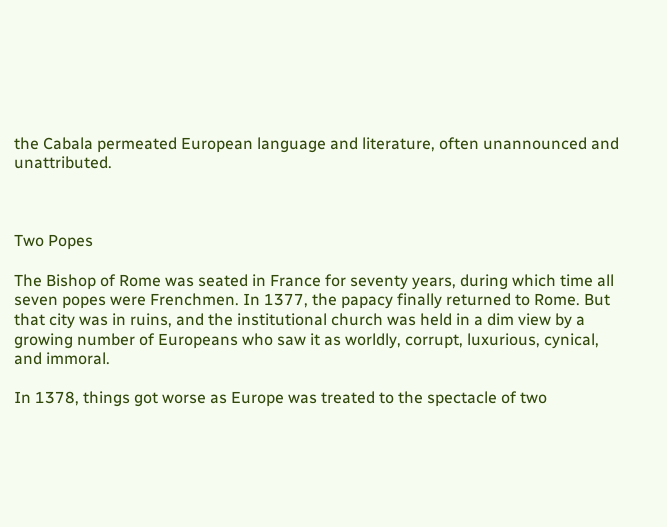the Cabala permeated European language and literature, often unannounced and unattributed.



Two Popes

The Bishop of Rome was seated in France for seventy years, during which time all seven popes were Frenchmen. In 1377, the papacy finally returned to Rome. But that city was in ruins, and the institutional church was held in a dim view by a growing number of Europeans who saw it as worldly, corrupt, luxurious, cynical, and immoral.

In 1378, things got worse as Europe was treated to the spectacle of two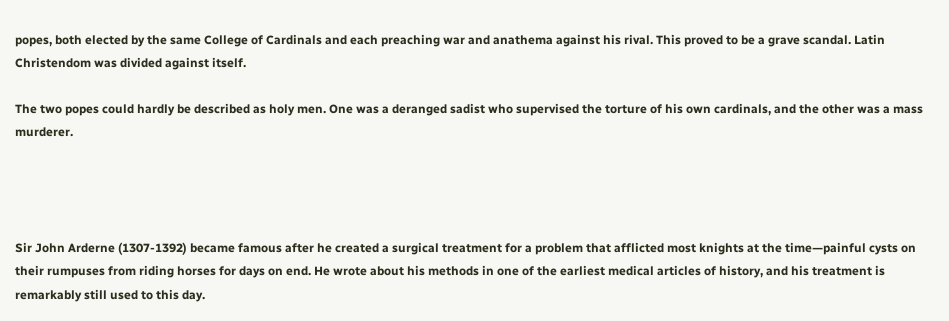popes, both elected by the same College of Cardinals and each preaching war and anathema against his rival. This proved to be a grave scandal. Latin Christendom was divided against itself.

The two popes could hardly be described as holy men. One was a deranged sadist who supervised the torture of his own cardinals, and the other was a mass murderer.




Sir John Arderne (1307-1392) became famous after he created a surgical treatment for a problem that afflicted most knights at the time—painful cysts on their rumpuses from riding horses for days on end. He wrote about his methods in one of the earliest medical articles of history, and his treatment is remarkably still used to this day.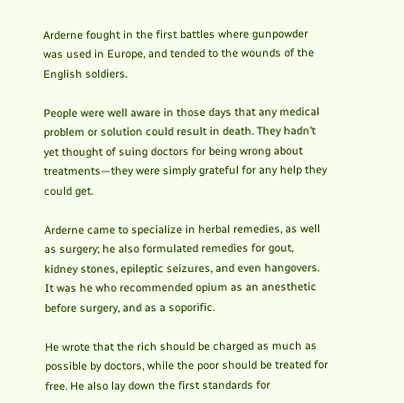Arderne fought in the first battles where gunpowder was used in Europe, and tended to the wounds of the English soldiers.

People were well aware in those days that any medical problem or solution could result in death. They hadn’t yet thought of suing doctors for being wrong about treatments—they were simply grateful for any help they could get.

Arderne came to specialize in herbal remedies, as well as surgery; he also formulated remedies for gout, kidney stones, epileptic seizures, and even hangovers. It was he who recommended opium as an anesthetic before surgery, and as a soporific.

He wrote that the rich should be charged as much as possible by doctors, while the poor should be treated for free. He also lay down the first standards for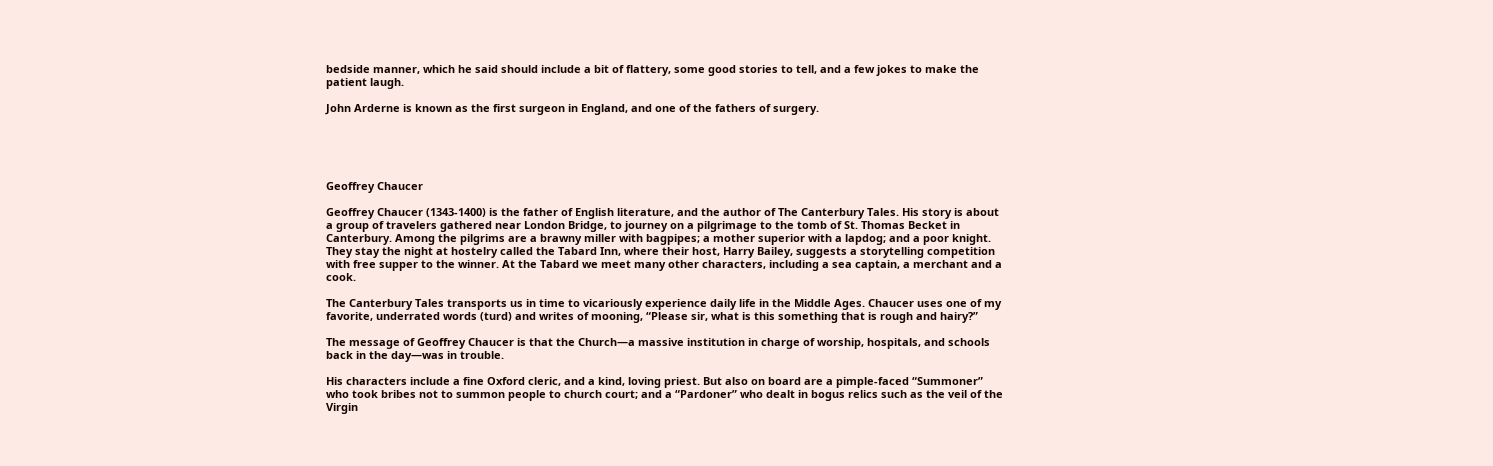bedside manner, which he said should include a bit of flattery, some good stories to tell, and a few jokes to make the patient laugh.

John Arderne is known as the first surgeon in England, and one of the fathers of surgery.





Geoffrey Chaucer

Geoffrey Chaucer (1343-1400) is the father of English literature, and the author of The Canterbury Tales. His story is about a group of travelers gathered near London Bridge, to journey on a pilgrimage to the tomb of St. Thomas Becket in Canterbury. Among the pilgrims are a brawny miller with bagpipes; a mother superior with a lapdog; and a poor knight. They stay the night at hostelry called the Tabard Inn, where their host, Harry Bailey, suggests a storytelling competition with free supper to the winner. At the Tabard we meet many other characters, including a sea captain, a merchant and a cook.

The Canterbury Tales transports us in time to vicariously experience daily life in the Middle Ages. Chaucer uses one of my favorite, underrated words (turd) and writes of mooning, “Please sir, what is this something that is rough and hairy?”

The message of Geoffrey Chaucer is that the Church—a massive institution in charge of worship, hospitals, and schools back in the day—was in trouble.

His characters include a fine Oxford cleric, and a kind, loving priest. But also on board are a pimple-faced “Summoner” who took bribes not to summon people to church court; and a “Pardoner” who dealt in bogus relics such as the veil of the Virgin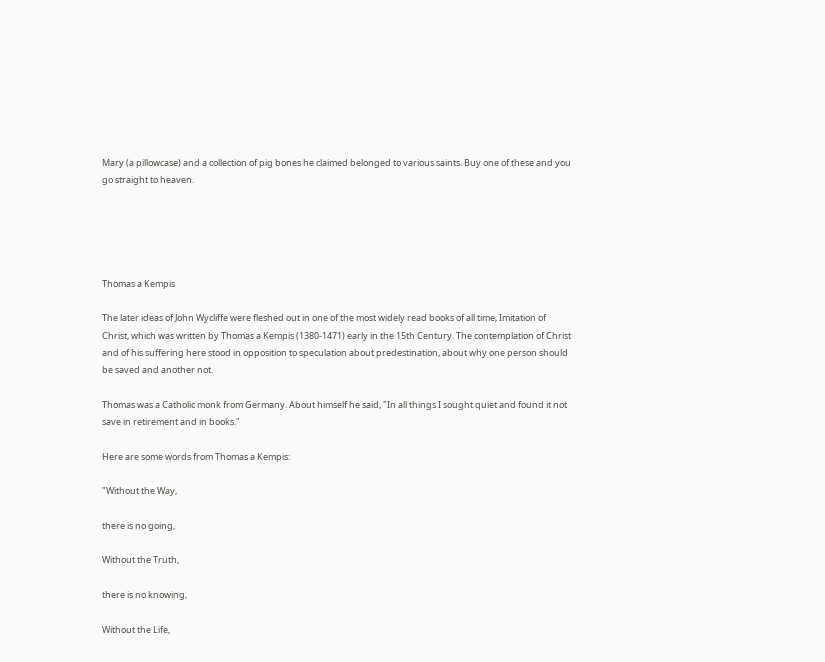Mary (a pillowcase) and a collection of pig bones he claimed belonged to various saints. Buy one of these and you go straight to heaven.





Thomas a Kempis

The later ideas of John Wycliffe were fleshed out in one of the most widely read books of all time, Imitation of Christ, which was written by Thomas a Kempis (1380-1471) early in the 15th Century. The contemplation of Christ and of his suffering here stood in opposition to speculation about predestination, about why one person should be saved and another not.

Thomas was a Catholic monk from Germany. About himself he said, "In all things I sought quiet and found it not save in retirement and in books."

Here are some words from Thomas a Kempis:

"Without the Way,

there is no going,

Without the Truth,

there is no knowing,

Without the Life,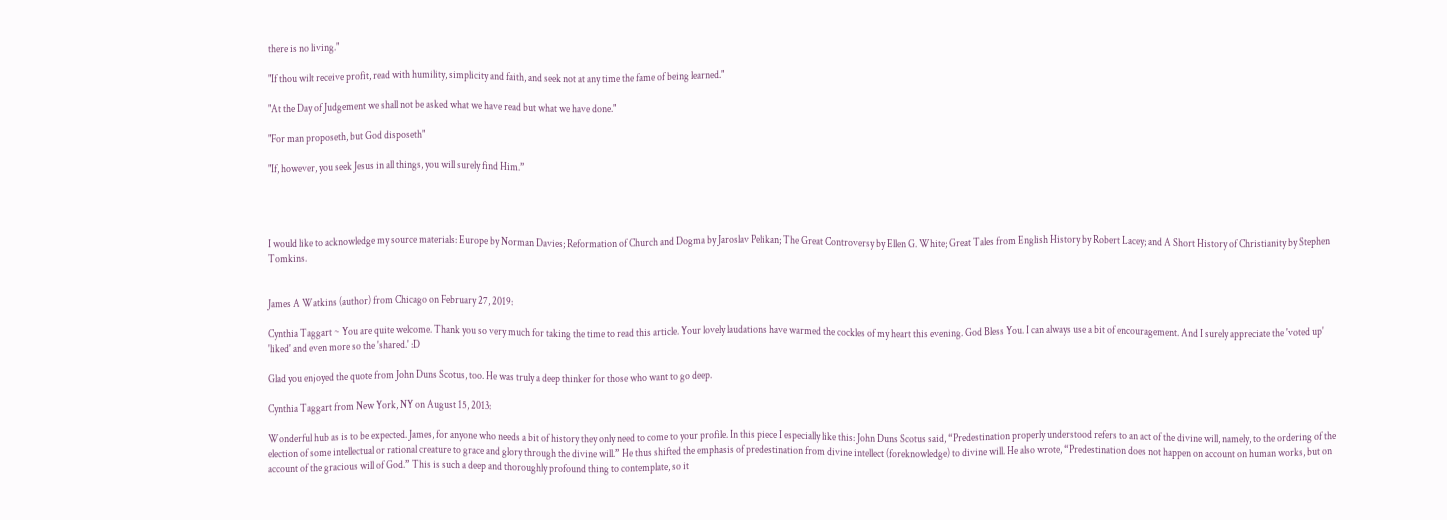there is no living."

"If thou wilt receive profit, read with humility, simplicity and faith, and seek not at any time the fame of being learned."

"At the Day of Judgement we shall not be asked what we have read but what we have done."

"For man proposeth, but God disposeth"

"If, however, you seek Jesus in all things, you will surely find Him.”




I would like to acknowledge my source materials: Europe by Norman Davies; Reformation of Church and Dogma by Jaroslav Pelikan; The Great Controversy by Ellen G. White; Great Tales from English History by Robert Lacey; and A Short History of Christianity by Stephen Tomkins.


James A Watkins (author) from Chicago on February 27, 2019:

Cynthia Taggart ~ You are quite welcome. Thank you so very much for taking the time to read this article. Your lovely laudations have warmed the cockles of my heart this evening. God Bless You. I can always use a bit of encouragement. And I surely appreciate the 'voted up' 'liked' and even more so the 'shared.' :D

Glad you enjoyed the quote from John Duns Scotus, too. He was truly a deep thinker for those who want to go deep.

Cynthia Taggart from New York, NY on August 15, 2013:

Wonderful hub as is to be expected. James, for anyone who needs a bit of history they only need to come to your profile. In this piece I especially like this: John Duns Scotus said, “Predestination properly understood refers to an act of the divine will, namely, to the ordering of the election of some intellectual or rational creature to grace and glory through the divine will.” He thus shifted the emphasis of predestination from divine intellect (foreknowledge) to divine will. He also wrote, “Predestination does not happen on account on human works, but on account of the gracious will of God.” This is such a deep and thoroughly profound thing to contemplate, so it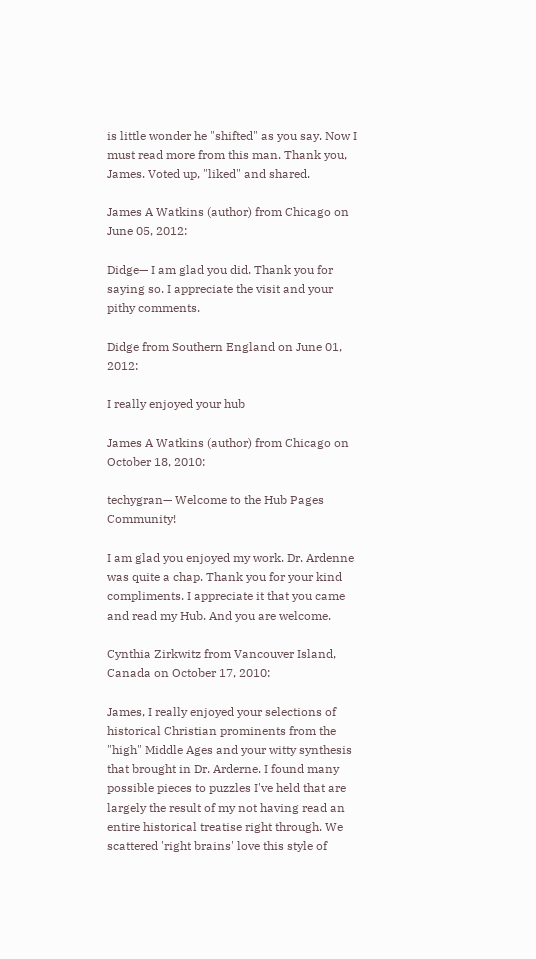is little wonder he "shifted" as you say. Now I must read more from this man. Thank you, James. Voted up, "liked" and shared.

James A Watkins (author) from Chicago on June 05, 2012:

Didge— I am glad you did. Thank you for saying so. I appreciate the visit and your pithy comments.

Didge from Southern England on June 01, 2012:

I really enjoyed your hub

James A Watkins (author) from Chicago on October 18, 2010:

techygran— Welcome to the Hub Pages Community!

I am glad you enjoyed my work. Dr. Ardenne was quite a chap. Thank you for your kind compliments. I appreciate it that you came and read my Hub. And you are welcome.

Cynthia Zirkwitz from Vancouver Island, Canada on October 17, 2010:

James, I really enjoyed your selections of historical Christian prominents from the "high" Middle Ages and your witty synthesis that brought in Dr. Arderne. I found many possible pieces to puzzles I've held that are largely the result of my not having read an entire historical treatise right through. We scattered 'right brains' love this style of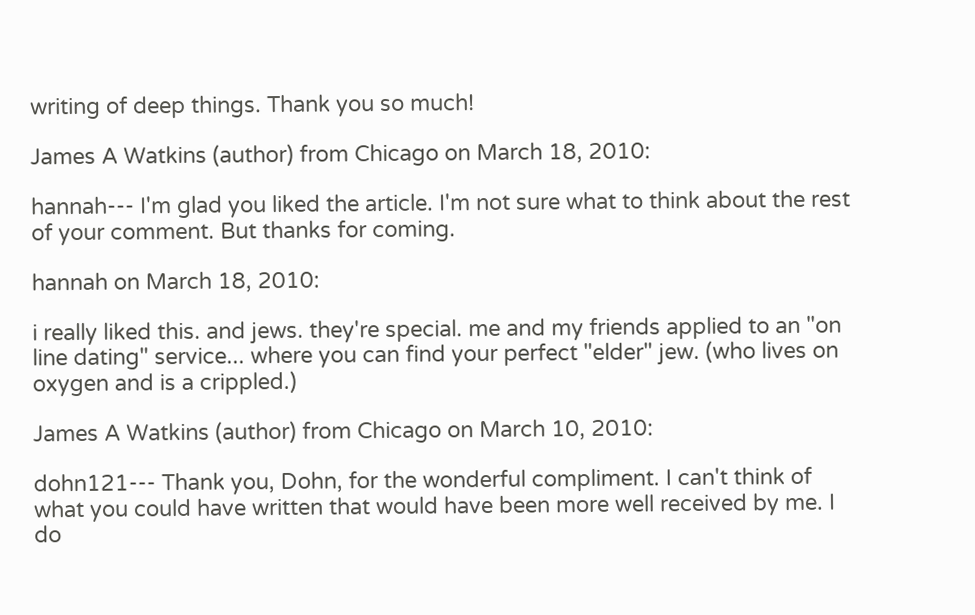writing of deep things. Thank you so much!

James A Watkins (author) from Chicago on March 18, 2010:

hannah--- I'm glad you liked the article. I'm not sure what to think about the rest of your comment. But thanks for coming.

hannah on March 18, 2010:

i really liked this. and jews. they're special. me and my friends applied to an "on line dating" service... where you can find your perfect "elder" jew. (who lives on oxygen and is a crippled.)

James A Watkins (author) from Chicago on March 10, 2010:

dohn121--- Thank you, Dohn, for the wonderful compliment. I can't think of what you could have written that would have been more well received by me. I do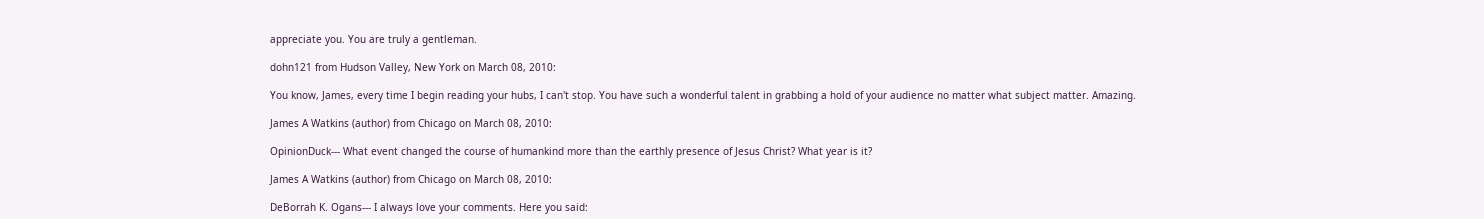appreciate you. You are truly a gentleman.

dohn121 from Hudson Valley, New York on March 08, 2010:

You know, James, every time I begin reading your hubs, I can't stop. You have such a wonderful talent in grabbing a hold of your audience no matter what subject matter. Amazing.

James A Watkins (author) from Chicago on March 08, 2010:

OpinionDuck--- What event changed the course of humankind more than the earthly presence of Jesus Christ? What year is it?

James A Watkins (author) from Chicago on March 08, 2010:

DeBorrah K. Ogans--- I always love your comments. Here you said: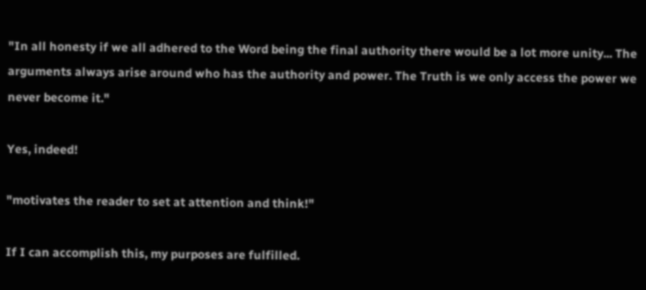"In all honesty if we all adhered to the Word being the final authority there would be a lot more unity... The arguments always arise around who has the authority and power. The Truth is we only access the power we never become it."

Yes, indeed!

"motivates the reader to set at attention and think!"

If I can accomplish this, my purposes are fulfilled.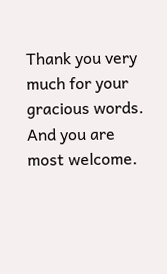Thank you very much for your gracious words. And you are most welcome.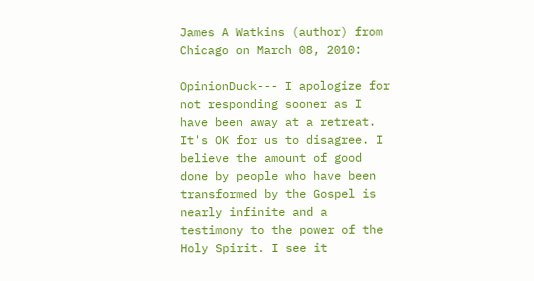James A Watkins (author) from Chicago on March 08, 2010:

OpinionDuck--- I apologize for not responding sooner as I have been away at a retreat. It's OK for us to disagree. I believe the amount of good done by people who have been transformed by the Gospel is nearly infinite and a testimony to the power of the Holy Spirit. I see it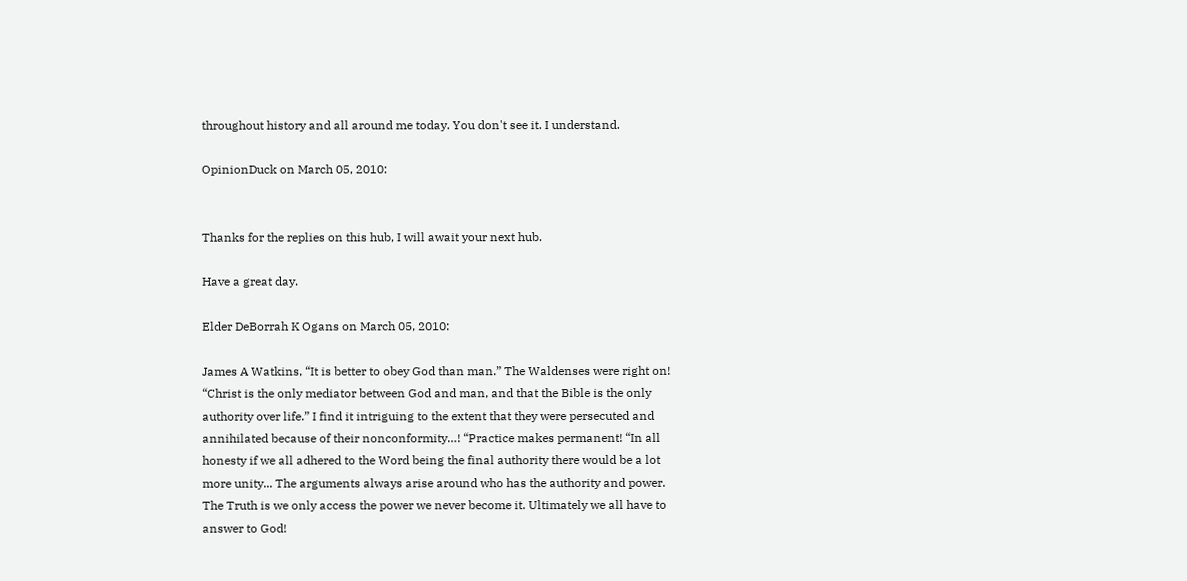throughout history and all around me today. You don't see it. I understand.

OpinionDuck on March 05, 2010:


Thanks for the replies on this hub, I will await your next hub.

Have a great day.

Elder DeBorrah K Ogans on March 05, 2010:

James A Watkins, “It is better to obey God than man.” The Waldenses were right on! “Christ is the only mediator between God and man, and that the Bible is the only authority over life.” I find it intriguing to the extent that they were persecuted and annihilated because of their nonconformity…! “Practice makes permanent! “In all honesty if we all adhered to the Word being the final authority there would be a lot more unity... The arguments always arise around who has the authority and power. The Truth is we only access the power we never become it. Ultimately we all have to answer to God!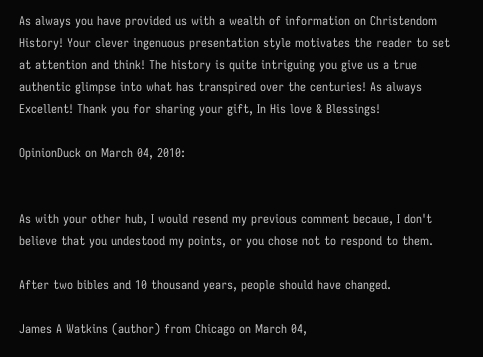As always you have provided us with a wealth of information on Christendom History! Your clever ingenuous presentation style motivates the reader to set at attention and think! The history is quite intriguing you give us a true authentic glimpse into what has transpired over the centuries! As always Excellent! Thank you for sharing your gift, In His love & Blessings!

OpinionDuck on March 04, 2010:


As with your other hub, I would resend my previous comment becaue, I don't believe that you undestood my points, or you chose not to respond to them.

After two bibles and 10 thousand years, people should have changed.

James A Watkins (author) from Chicago on March 04,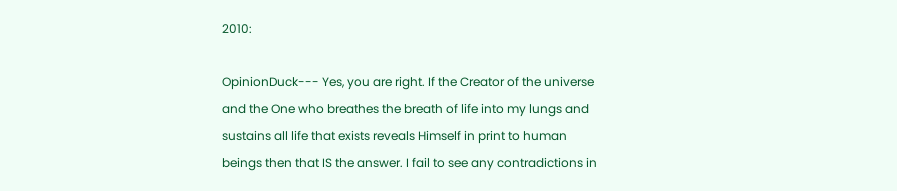2010:

OpinionDuck--- Yes, you are right. If the Creator of the universe and the One who breathes the breath of life into my lungs and sustains all life that exists reveals Himself in print to human beings then that IS the answer. I fail to see any contradictions in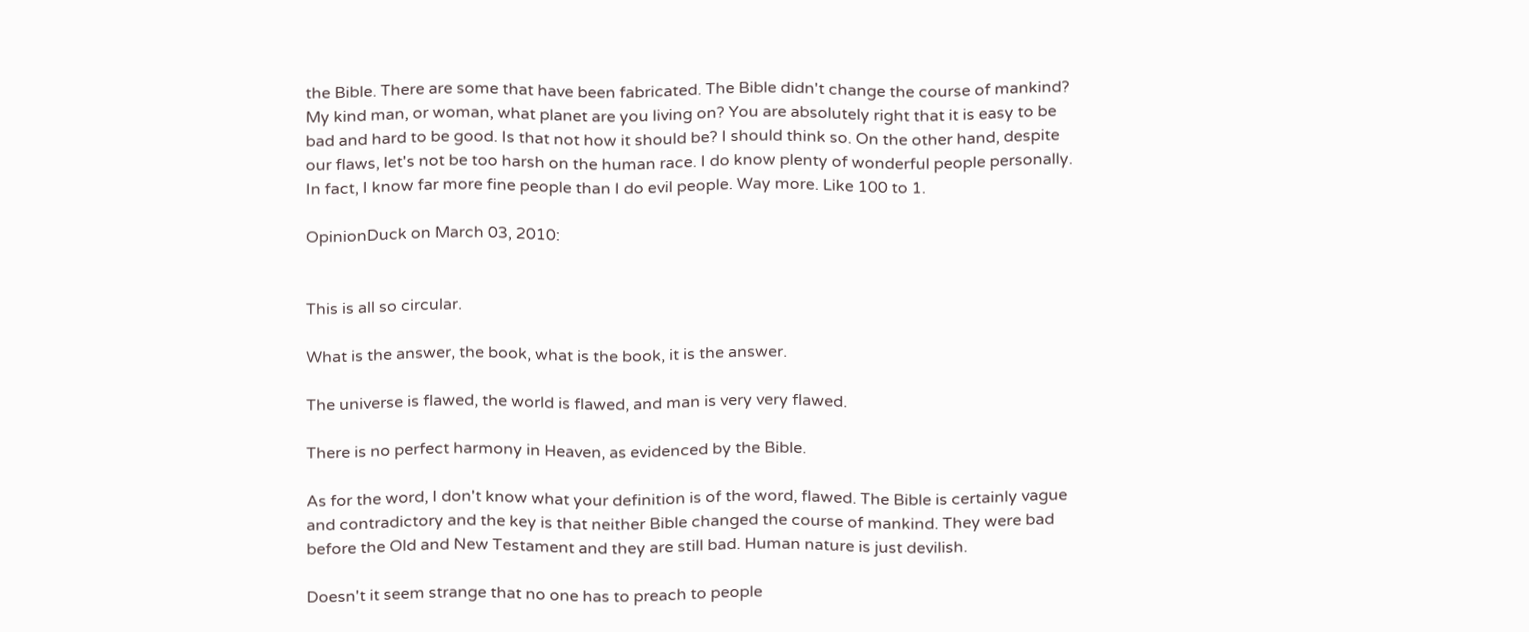the Bible. There are some that have been fabricated. The Bible didn't change the course of mankind? My kind man, or woman, what planet are you living on? You are absolutely right that it is easy to be bad and hard to be good. Is that not how it should be? I should think so. On the other hand, despite our flaws, let's not be too harsh on the human race. I do know plenty of wonderful people personally. In fact, I know far more fine people than I do evil people. Way more. Like 100 to 1.

OpinionDuck on March 03, 2010:


This is all so circular.

What is the answer, the book, what is the book, it is the answer.

The universe is flawed, the world is flawed, and man is very very flawed.

There is no perfect harmony in Heaven, as evidenced by the Bible.

As for the word, I don't know what your definition is of the word, flawed. The Bible is certainly vague and contradictory and the key is that neither Bible changed the course of mankind. They were bad before the Old and New Testament and they are still bad. Human nature is just devilish.

Doesn't it seem strange that no one has to preach to people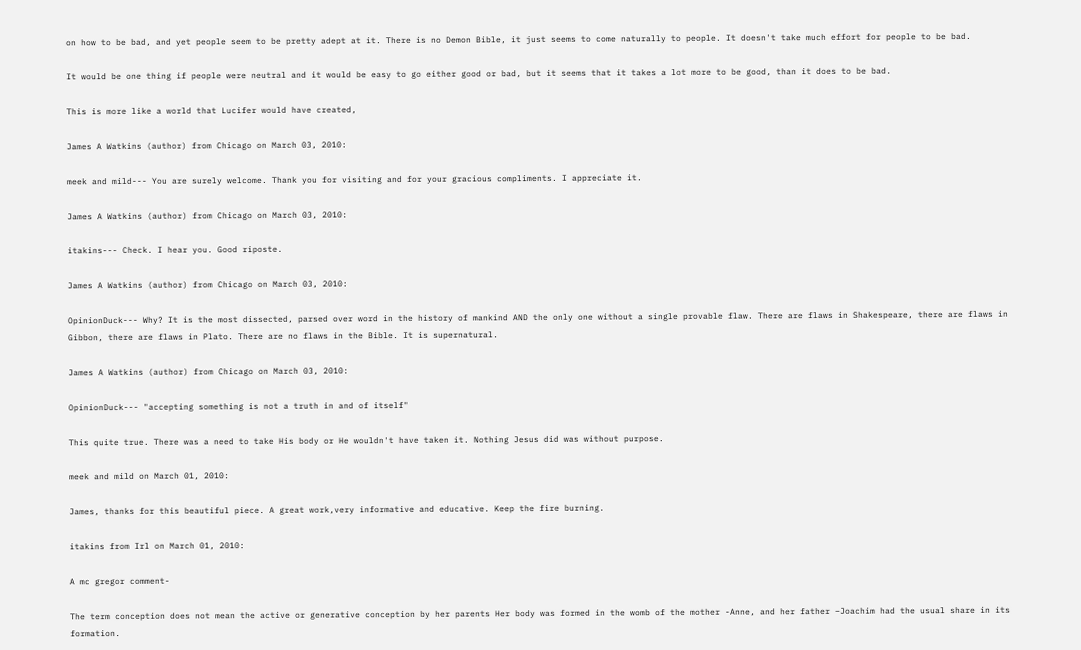on how to be bad, and yet people seem to be pretty adept at it. There is no Demon Bible, it just seems to come naturally to people. It doesn't take much effort for people to be bad.

It would be one thing if people were neutral and it would be easy to go either good or bad, but it seems that it takes a lot more to be good, than it does to be bad.

This is more like a world that Lucifer would have created,

James A Watkins (author) from Chicago on March 03, 2010:

meek and mild--- You are surely welcome. Thank you for visiting and for your gracious compliments. I appreciate it.

James A Watkins (author) from Chicago on March 03, 2010:

itakins--- Check. I hear you. Good riposte.

James A Watkins (author) from Chicago on March 03, 2010:

OpinionDuck--- Why? It is the most dissected, parsed over word in the history of mankind AND the only one without a single provable flaw. There are flaws in Shakespeare, there are flaws in Gibbon, there are flaws in Plato. There are no flaws in the Bible. It is supernatural.

James A Watkins (author) from Chicago on March 03, 2010:

OpinionDuck--- "accepting something is not a truth in and of itself"

This quite true. There was a need to take His body or He wouldn't have taken it. Nothing Jesus did was without purpose.

meek and mild on March 01, 2010:

James, thanks for this beautiful piece. A great work,very informative and educative. Keep the fire burning.

itakins from Irl on March 01, 2010:

A mc gregor comment-

The term conception does not mean the active or generative conception by her parents Her body was formed in the womb of the mother -Anne, and her father –Joachim had the usual share in its formation.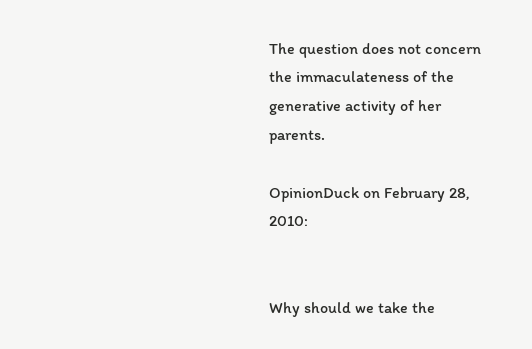The question does not concern the immaculateness of the generative activity of her parents.

OpinionDuck on February 28, 2010:


Why should we take the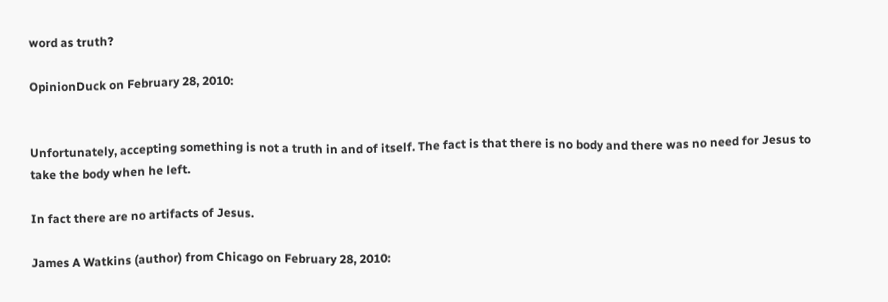word as truth?

OpinionDuck on February 28, 2010:


Unfortunately, accepting something is not a truth in and of itself. The fact is that there is no body and there was no need for Jesus to take the body when he left.

In fact there are no artifacts of Jesus.

James A Watkins (author) from Chicago on February 28, 2010: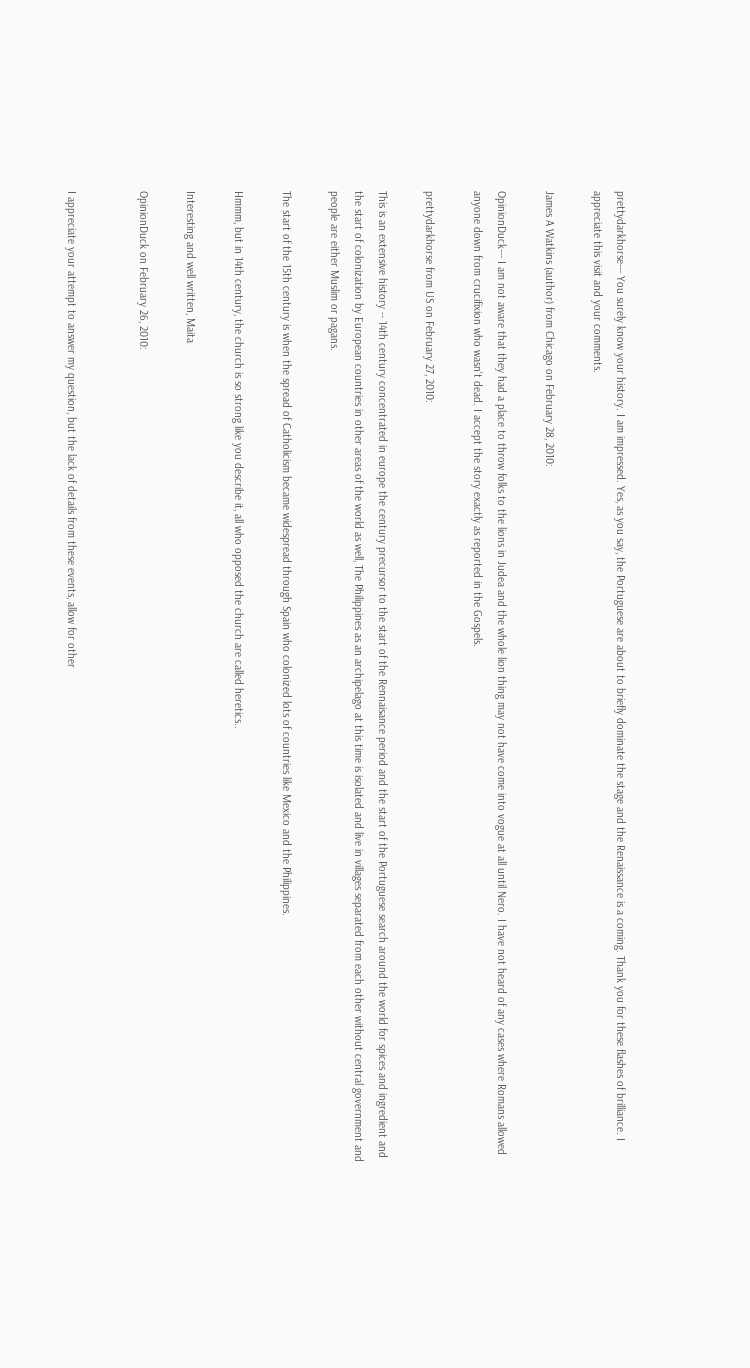prettydarkhorse--- You surely know your history. I am impressed. Yes, as you say, the Portuguese are about to briefly dominate the stage and the Renaissance is a coming. Thank you for these flashes of brilliance. I appreciate this visit and your comments.

James A Watkins (author) from Chicago on February 28, 2010:

OpinionDuck--- I am not aware that they had a place to throw folks to the lions in Judea and the whole lion thing may not have come into vogue at all until Nero. I have not heard of any cases where Romans allowed anyone down from crucifixion who wasn't dead. I accept the story exactly as reported in the Gospels.

prettydarkhorse from US on February 27, 2010:

This is an extensive history -- 14th century concentrated in europe the century precursor to the start of the Rennaisance period and the start of the Portuguese search around the world for spices and ingredient and the start of colonization by European countries in other areas of the world as well, The Philippines as an archipelago at this time is isolated and live in villages separated from each other without central government and people are either Muslim or pagans.

The start of the 15th century is when the spread of Catholicism became widespread through Spain who colonized lots of countries like Mexico and the Philippines.

Hmmm, but in 14th century, the church is so strong like you describe it, all who opposed the church are called heretics..

Interesting and well written, Maita

OpinionDuck on February 26, 2010:


I appreciate your attempt to answer my question, but the lack of details from these events, allow for other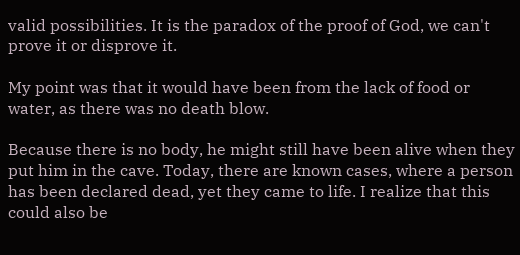valid possibilities. It is the paradox of the proof of God, we can't prove it or disprove it.

My point was that it would have been from the lack of food or water, as there was no death blow.

Because there is no body, he might still have been alive when they put him in the cave. Today, there are known cases, where a person has been declared dead, yet they came to life. I realize that this could also be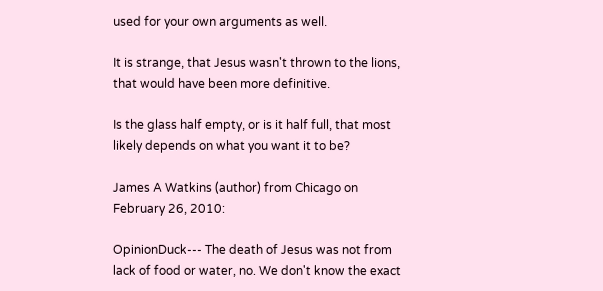used for your own arguments as well.

It is strange, that Jesus wasn't thrown to the lions, that would have been more definitive.

Is the glass half empty, or is it half full, that most likely depends on what you want it to be?

James A Watkins (author) from Chicago on February 26, 2010:

OpinionDuck--- The death of Jesus was not from lack of food or water, no. We don't know the exact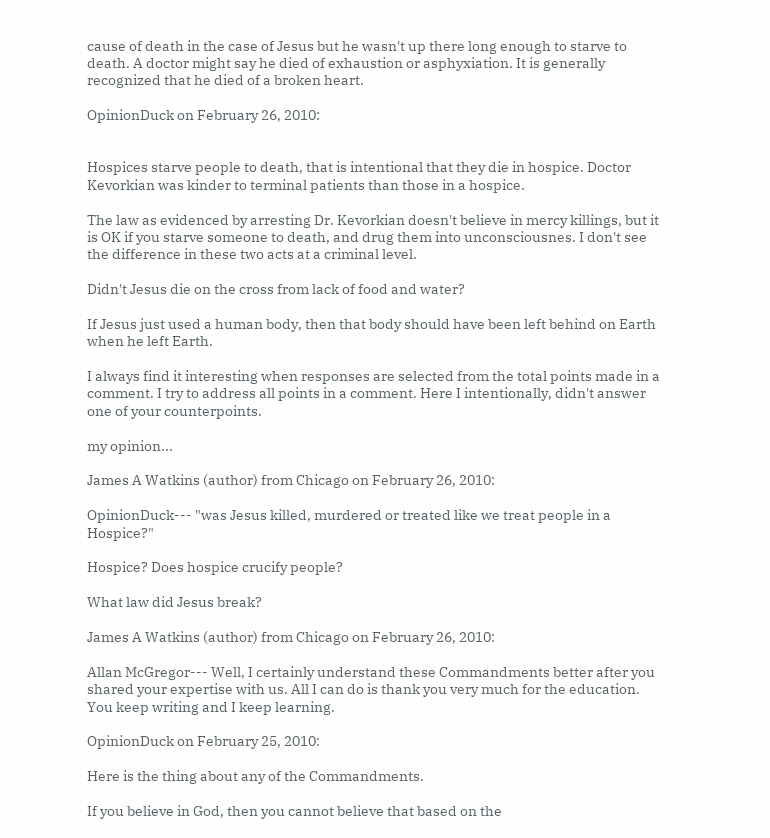cause of death in the case of Jesus but he wasn't up there long enough to starve to death. A doctor might say he died of exhaustion or asphyxiation. It is generally recognized that he died of a broken heart.

OpinionDuck on February 26, 2010:


Hospices starve people to death, that is intentional that they die in hospice. Doctor Kevorkian was kinder to terminal patients than those in a hospice.

The law as evidenced by arresting Dr. Kevorkian doesn't believe in mercy killings, but it is OK if you starve someone to death, and drug them into unconsciousnes. I don't see the difference in these two acts at a criminal level.

Didn't Jesus die on the cross from lack of food and water?

If Jesus just used a human body, then that body should have been left behind on Earth when he left Earth.

I always find it interesting when responses are selected from the total points made in a comment. I try to address all points in a comment. Here I intentionally, didn't answer one of your counterpoints.

my opinion...

James A Watkins (author) from Chicago on February 26, 2010:

OpinionDuck--- "was Jesus killed, murdered or treated like we treat people in a Hospice?"

Hospice? Does hospice crucify people?

What law did Jesus break?

James A Watkins (author) from Chicago on February 26, 2010:

Allan McGregor--- Well, I certainly understand these Commandments better after you shared your expertise with us. All I can do is thank you very much for the education. You keep writing and I keep learning.

OpinionDuck on February 25, 2010:

Here is the thing about any of the Commandments.

If you believe in God, then you cannot believe that based on the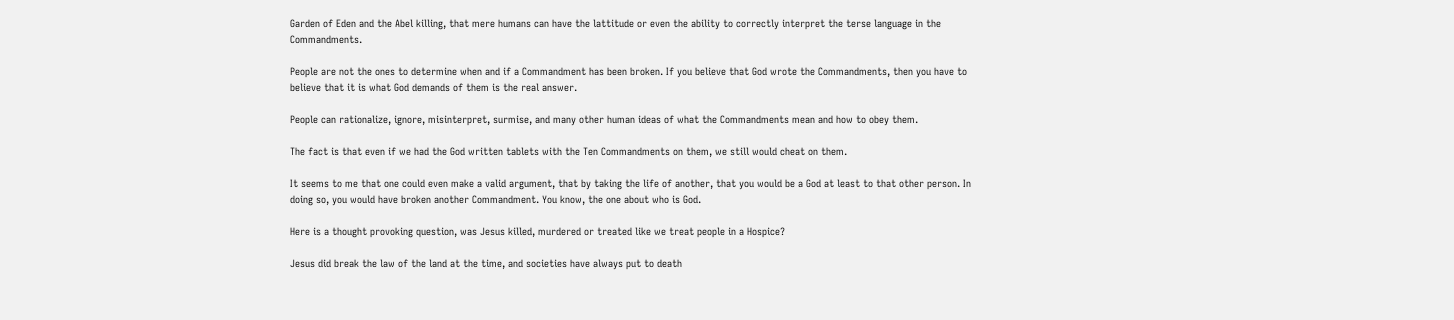Garden of Eden and the Abel killing, that mere humans can have the lattitude or even the ability to correctly interpret the terse language in the Commandments.

People are not the ones to determine when and if a Commandment has been broken. If you believe that God wrote the Commandments, then you have to believe that it is what God demands of them is the real answer.

People can rationalize, ignore, misinterpret, surmise, and many other human ideas of what the Commandments mean and how to obey them.

The fact is that even if we had the God written tablets with the Ten Commandments on them, we still would cheat on them.

It seems to me that one could even make a valid argument, that by taking the life of another, that you would be a God at least to that other person. In doing so, you would have broken another Commandment. You know, the one about who is God.

Here is a thought provoking question, was Jesus killed, murdered or treated like we treat people in a Hospice?

Jesus did break the law of the land at the time, and societies have always put to death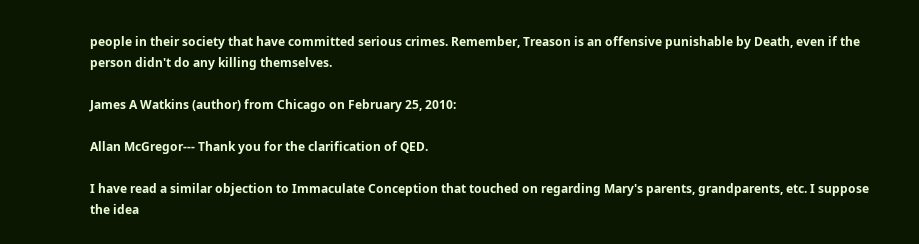people in their society that have committed serious crimes. Remember, Treason is an offensive punishable by Death, even if the person didn't do any killing themselves.

James A Watkins (author) from Chicago on February 25, 2010:

Allan McGregor--- Thank you for the clarification of QED.

I have read a similar objection to Immaculate Conception that touched on regarding Mary's parents, grandparents, etc. I suppose the idea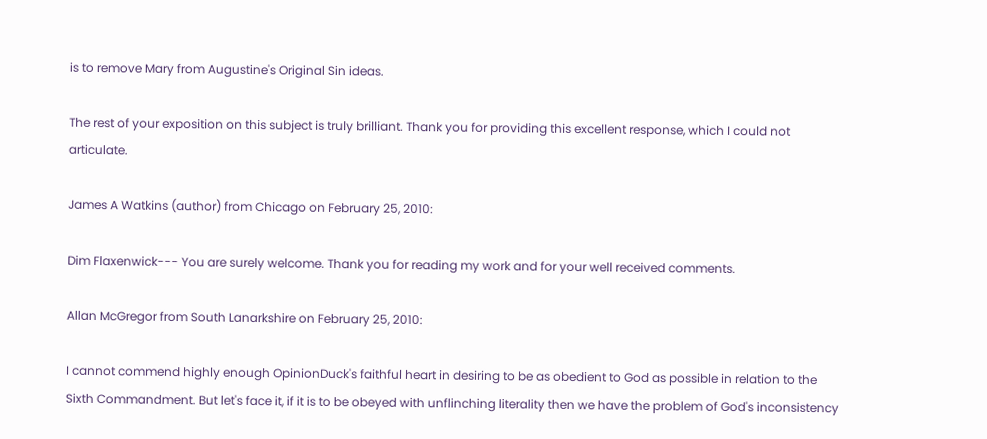is to remove Mary from Augustine's Original Sin ideas.

The rest of your exposition on this subject is truly brilliant. Thank you for providing this excellent response, which I could not articulate.

James A Watkins (author) from Chicago on February 25, 2010:

Dim Flaxenwick--- You are surely welcome. Thank you for reading my work and for your well received comments.

Allan McGregor from South Lanarkshire on February 25, 2010:

I cannot commend highly enough OpinionDuck's faithful heart in desiring to be as obedient to God as possible in relation to the Sixth Commandment. But let's face it, if it is to be obeyed with unflinching literality then we have the problem of God's inconsistency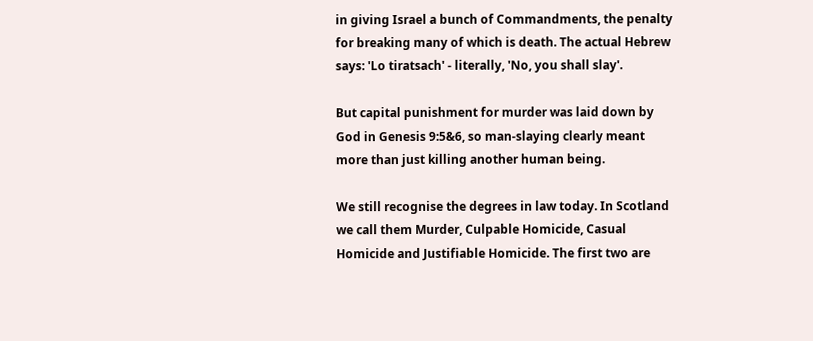in giving Israel a bunch of Commandments, the penalty for breaking many of which is death. The actual Hebrew says: 'Lo tiratsach' - literally, 'No, you shall slay'.

But capital punishment for murder was laid down by God in Genesis 9:5&6, so man-slaying clearly meant more than just killing another human being.

We still recognise the degrees in law today. In Scotland we call them Murder, Culpable Homicide, Casual Homicide and Justifiable Homicide. The first two are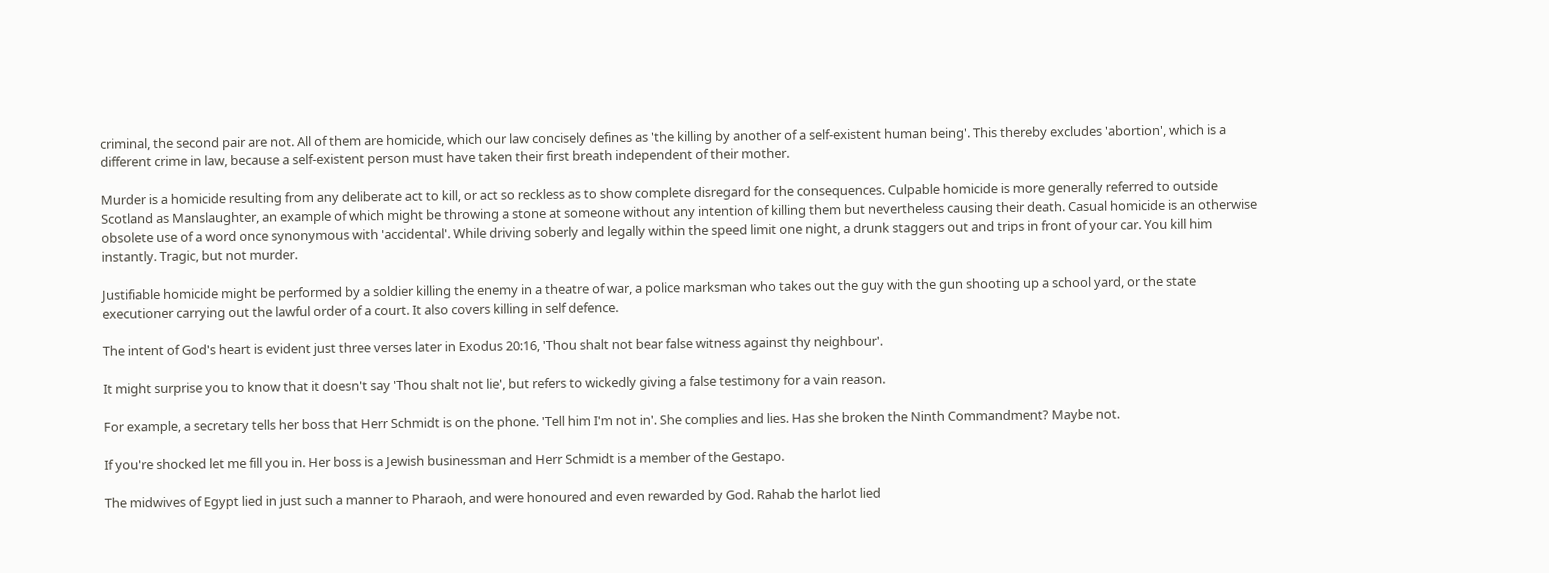criminal, the second pair are not. All of them are homicide, which our law concisely defines as 'the killing by another of a self-existent human being'. This thereby excludes 'abortion', which is a different crime in law, because a self-existent person must have taken their first breath independent of their mother.

Murder is a homicide resulting from any deliberate act to kill, or act so reckless as to show complete disregard for the consequences. Culpable homicide is more generally referred to outside Scotland as Manslaughter, an example of which might be throwing a stone at someone without any intention of killing them but nevertheless causing their death. Casual homicide is an otherwise obsolete use of a word once synonymous with 'accidental'. While driving soberly and legally within the speed limit one night, a drunk staggers out and trips in front of your car. You kill him instantly. Tragic, but not murder.

Justifiable homicide might be performed by a soldier killing the enemy in a theatre of war, a police marksman who takes out the guy with the gun shooting up a school yard, or the state executioner carrying out the lawful order of a court. It also covers killing in self defence.

The intent of God's heart is evident just three verses later in Exodus 20:16, 'Thou shalt not bear false witness against thy neighbour'.

It might surprise you to know that it doesn't say 'Thou shalt not lie', but refers to wickedly giving a false testimony for a vain reason.

For example, a secretary tells her boss that Herr Schmidt is on the phone. 'Tell him I'm not in'. She complies and lies. Has she broken the Ninth Commandment? Maybe not.

If you're shocked let me fill you in. Her boss is a Jewish businessman and Herr Schmidt is a member of the Gestapo.

The midwives of Egypt lied in just such a manner to Pharaoh, and were honoured and even rewarded by God. Rahab the harlot lied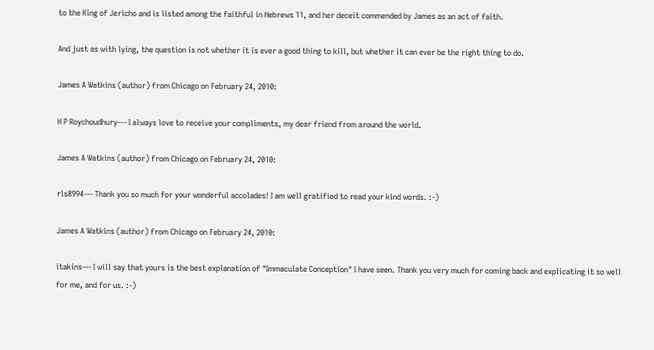to the King of Jericho and is listed among the faithful in Hebrews 11, and her deceit commended by James as an act of faith.

And just as with lying, the question is not whether it is ever a good thing to kill, but whether it can ever be the right thing to do.

James A Watkins (author) from Chicago on February 24, 2010:

H P Roychoudhury--- I always love to receive your compliments, my dear friend from around the world.

James A Watkins (author) from Chicago on February 24, 2010:

rls8994--- Thank you so much for your wonderful accolades! I am well gratified to read your kind words. :-)

James A Watkins (author) from Chicago on February 24, 2010:

itakins--- I will say that yours is the best explanation of "Immaculate Conception" I have seen. Thank you very much for coming back and explicating it so well for me, and for us. :-)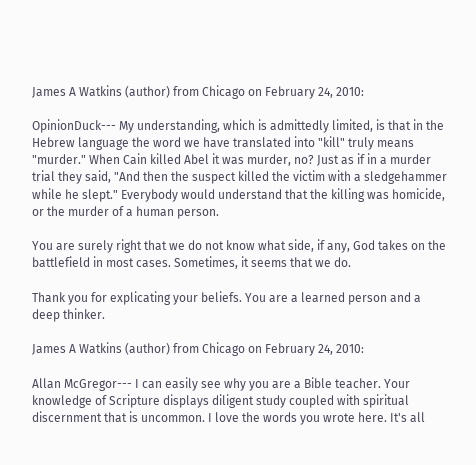James A Watkins (author) from Chicago on February 24, 2010:

OpinionDuck--- My understanding, which is admittedly limited, is that in the Hebrew language the word we have translated into "kill" truly means "murder." When Cain killed Abel it was murder, no? Just as if in a murder trial they said, "And then the suspect killed the victim with a sledgehammer while he slept." Everybody would understand that the killing was homicide, or the murder of a human person.

You are surely right that we do not know what side, if any, God takes on the battlefield in most cases. Sometimes, it seems that we do.

Thank you for explicating your beliefs. You are a learned person and a deep thinker.

James A Watkins (author) from Chicago on February 24, 2010:

Allan McGregor--- I can easily see why you are a Bible teacher. Your knowledge of Scripture displays diligent study coupled with spiritual discernment that is uncommon. I love the words you wrote here. It's all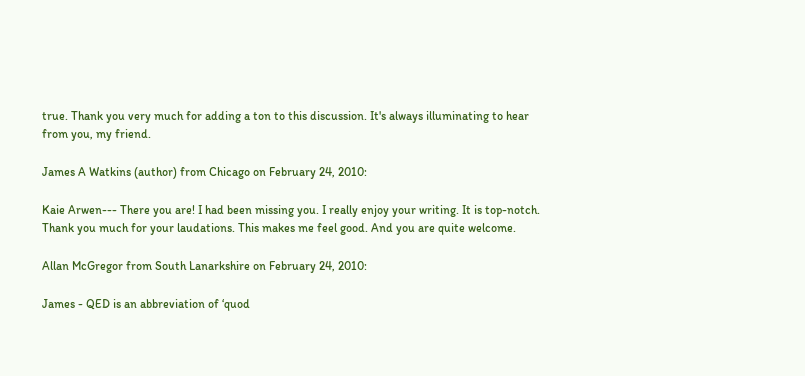true. Thank you very much for adding a ton to this discussion. It's always illuminating to hear from you, my friend.

James A Watkins (author) from Chicago on February 24, 2010:

Kaie Arwen--- There you are! I had been missing you. I really enjoy your writing. It is top-notch. Thank you much for your laudations. This makes me feel good. And you are quite welcome.

Allan McGregor from South Lanarkshire on February 24, 2010:

James - QED is an abbreviation of ‘quod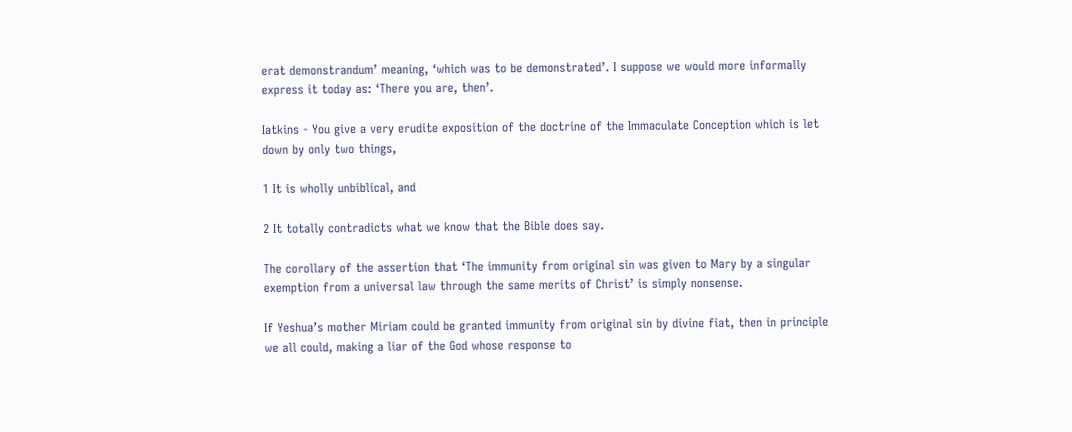erat demonstrandum’ meaning, ‘which was to be demonstrated’. I suppose we would more informally express it today as: ‘There you are, then’.

Iatkins - You give a very erudite exposition of the doctrine of the Immaculate Conception which is let down by only two things,

1 It is wholly unbiblical, and

2 It totally contradicts what we know that the Bible does say.

The corollary of the assertion that ‘The immunity from original sin was given to Mary by a singular exemption from a universal law through the same merits of Christ’ is simply nonsense.

If Yeshua’s mother Miriam could be granted immunity from original sin by divine fiat, then in principle we all could, making a liar of the God whose response to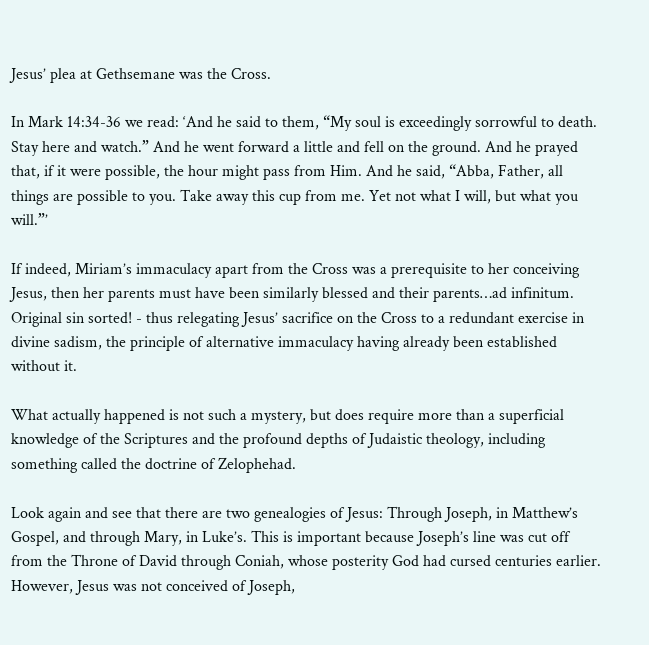Jesus’ plea at Gethsemane was the Cross.

In Mark 14:34-36 we read: ‘And he said to them, “My soul is exceedingly sorrowful to death. Stay here and watch.” And he went forward a little and fell on the ground. And he prayed that, if it were possible, the hour might pass from Him. And he said, “Abba, Father, all things are possible to you. Take away this cup from me. Yet not what I will, but what you will.”’

If indeed, Miriam’s immaculacy apart from the Cross was a prerequisite to her conceiving Jesus, then her parents must have been similarly blessed and their parents…ad infinitum. Original sin sorted! - thus relegating Jesus’ sacrifice on the Cross to a redundant exercise in divine sadism, the principle of alternative immaculacy having already been established without it.

What actually happened is not such a mystery, but does require more than a superficial knowledge of the Scriptures and the profound depths of Judaistic theology, including something called the doctrine of Zelophehad.

Look again and see that there are two genealogies of Jesus: Through Joseph, in Matthew’s Gospel, and through Mary, in Luke’s. This is important because Joseph’s line was cut off from the Throne of David through Coniah, whose posterity God had cursed centuries earlier. However, Jesus was not conceived of Joseph,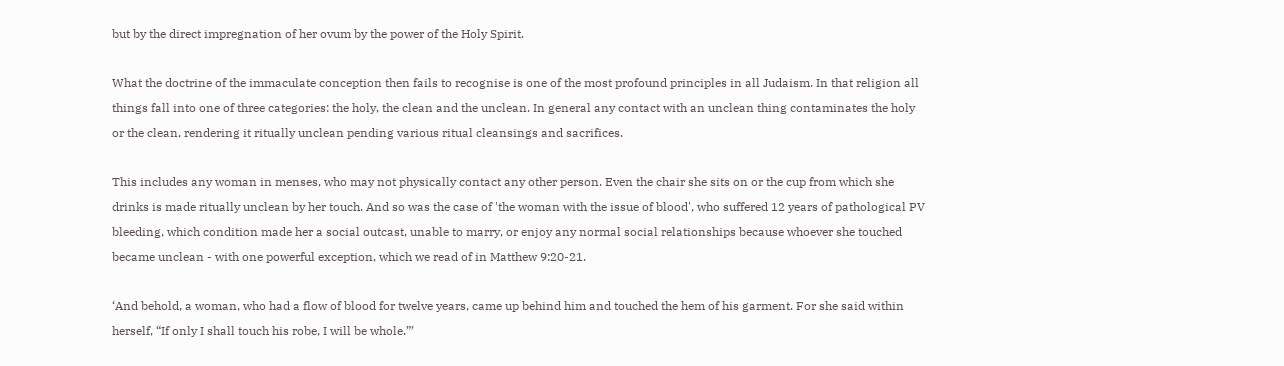but by the direct impregnation of her ovum by the power of the Holy Spirit.

What the doctrine of the immaculate conception then fails to recognise is one of the most profound principles in all Judaism. In that religion all things fall into one of three categories: the holy, the clean and the unclean. In general any contact with an unclean thing contaminates the holy or the clean, rendering it ritually unclean pending various ritual cleansings and sacrifices.

This includes any woman in menses, who may not physically contact any other person. Even the chair she sits on or the cup from which she drinks is made ritually unclean by her touch. And so was the case of 'the woman with the issue of blood', who suffered 12 years of pathological PV bleeding, which condition made her a social outcast, unable to marry, or enjoy any normal social relationships because whoever she touched became unclean - with one powerful exception, which we read of in Matthew 9:20-21.

‘And behold, a woman, who had a flow of blood for twelve years, came up behind him and touched the hem of his garment. For she said within herself, “If only I shall touch his robe, I will be whole.”’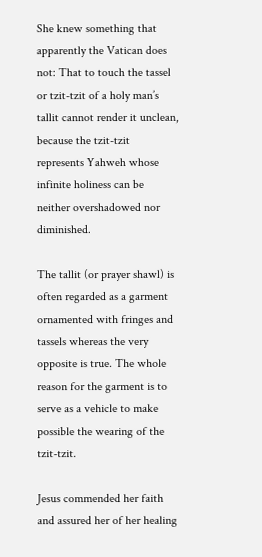She knew something that apparently the Vatican does not: That to touch the tassel or tzit-tzit of a holy man’s tallit cannot render it unclean, because the tzit-tzit represents Yahweh whose infinite holiness can be neither overshadowed nor diminished.

The tallit (or prayer shawl) is often regarded as a garment ornamented with fringes and tassels whereas the very opposite is true. The whole reason for the garment is to serve as a vehicle to make possible the wearing of the tzit-tzit.

Jesus commended her faith and assured her of her healing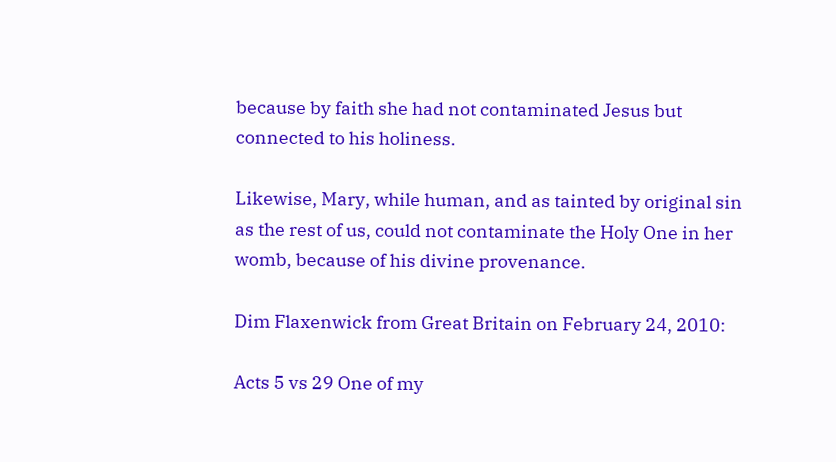because by faith she had not contaminated Jesus but connected to his holiness.

Likewise, Mary, while human, and as tainted by original sin as the rest of us, could not contaminate the Holy One in her womb, because of his divine provenance.

Dim Flaxenwick from Great Britain on February 24, 2010:

Acts 5 vs 29 One of my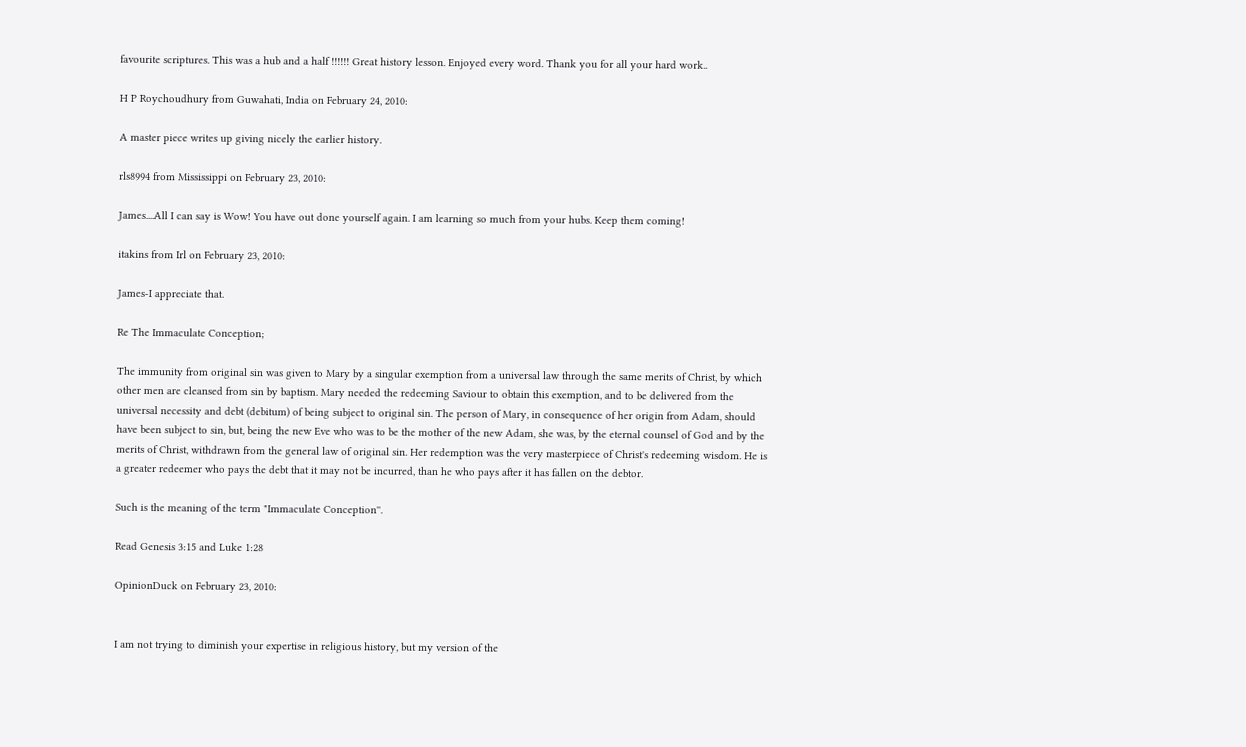favourite scriptures. This was a hub and a half !!!!!! Great history lesson. Enjoyed every word. Thank you for all your hard work..

H P Roychoudhury from Guwahati, India on February 24, 2010:

A master piece writes up giving nicely the earlier history.

rls8994 from Mississippi on February 23, 2010:

James....All I can say is Wow! You have out done yourself again. I am learning so much from your hubs. Keep them coming!

itakins from Irl on February 23, 2010:

James-I appreciate that.

Re The Immaculate Conception;

The immunity from original sin was given to Mary by a singular exemption from a universal law through the same merits of Christ, by which other men are cleansed from sin by baptism. Mary needed the redeeming Saviour to obtain this exemption, and to be delivered from the universal necessity and debt (debitum) of being subject to original sin. The person of Mary, in consequence of her origin from Adam, should have been subject to sin, but, being the new Eve who was to be the mother of the new Adam, she was, by the eternal counsel of God and by the merits of Christ, withdrawn from the general law of original sin. Her redemption was the very masterpiece of Christ's redeeming wisdom. He is a greater redeemer who pays the debt that it may not be incurred, than he who pays after it has fallen on the debtor.

Such is the meaning of the term "Immaculate Conception''.

Read Genesis 3:15 and Luke 1:28

OpinionDuck on February 23, 2010:


I am not trying to diminish your expertise in religious history, but my version of the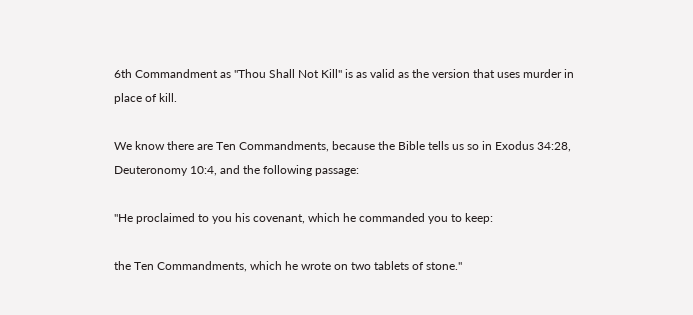6th Commandment as "Thou Shall Not Kill" is as valid as the version that uses murder in place of kill.

We know there are Ten Commandments, because the Bible tells us so in Exodus 34:28, Deuteronomy 10:4, and the following passage:

"He proclaimed to you his covenant, which he commanded you to keep:

the Ten Commandments, which he wrote on two tablets of stone."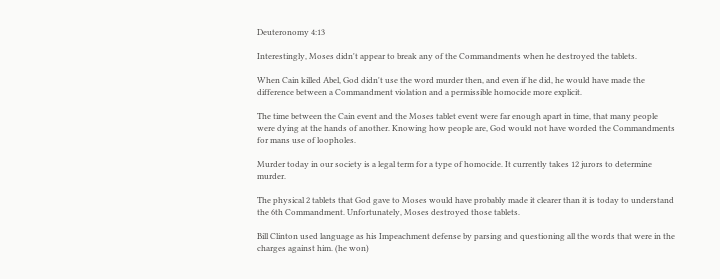Deuteronomy 4:13

Interestingly, Moses didn't appear to break any of the Commandments when he destroyed the tablets.

When Cain killed Abel, God didn't use the word murder then, and even if he did, he would have made the difference between a Commandment violation and a permissible homocide more explicit.

The time between the Cain event and the Moses tablet event were far enough apart in time, that many people were dying at the hands of another. Knowing how people are, God would not have worded the Commandments for mans use of loopholes.

Murder today in our society is a legal term for a type of homocide. It currently takes 12 jurors to determine murder.

The physical 2 tablets that God gave to Moses would have probably made it clearer than it is today to understand the 6th Commandment. Unfortunately, Moses destroyed those tablets.

Bill Clinton used language as his Impeachment defense by parsing and questioning all the words that were in the charges against him. (he won)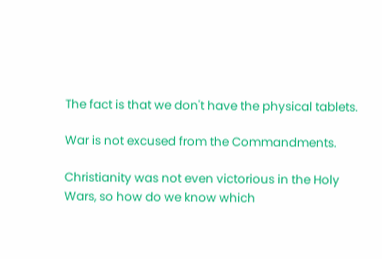The fact is that we don't have the physical tablets.

War is not excused from the Commandments.

Christianity was not even victorious in the Holy Wars, so how do we know which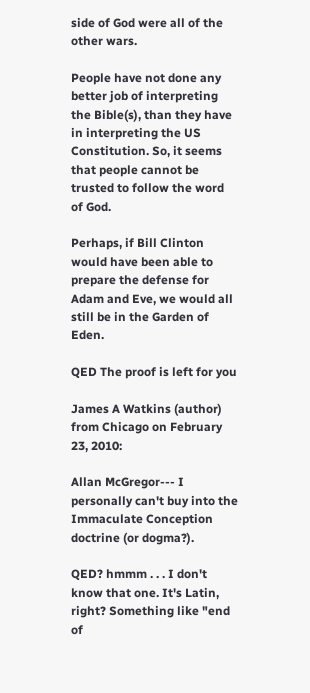side of God were all of the other wars.

People have not done any better job of interpreting the Bible(s), than they have in interpreting the US Constitution. So, it seems that people cannot be trusted to follow the word of God.

Perhaps, if Bill Clinton would have been able to prepare the defense for Adam and Eve, we would all still be in the Garden of Eden.

QED The proof is left for you

James A Watkins (author) from Chicago on February 23, 2010:

Allan McGregor--- I personally can't buy into the Immaculate Conception doctrine (or dogma?).

QED? hmmm . . . I don't know that one. It's Latin, right? Something like "end of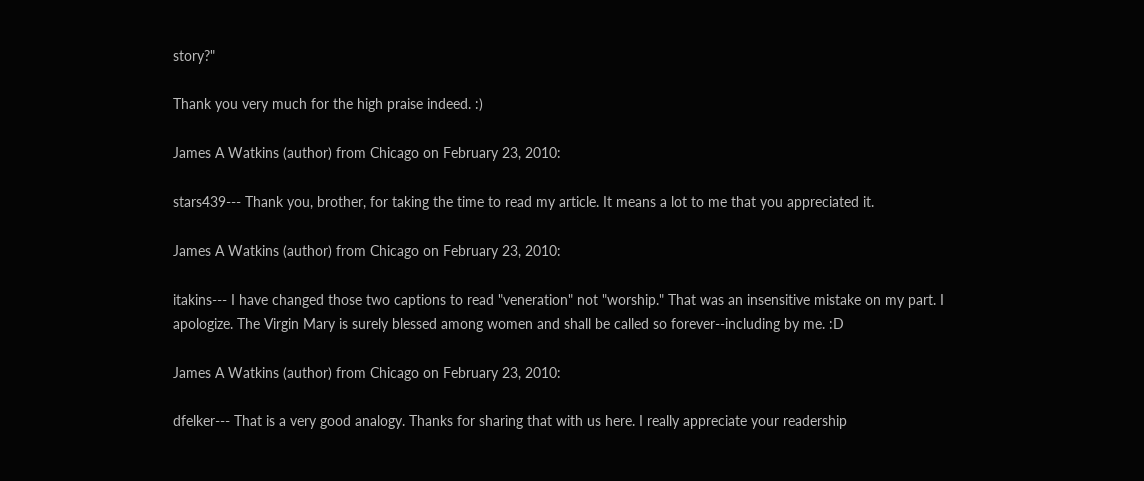story?"

Thank you very much for the high praise indeed. :)

James A Watkins (author) from Chicago on February 23, 2010:

stars439--- Thank you, brother, for taking the time to read my article. It means a lot to me that you appreciated it.

James A Watkins (author) from Chicago on February 23, 2010:

itakins--- I have changed those two captions to read "veneration" not "worship." That was an insensitive mistake on my part. I apologize. The Virgin Mary is surely blessed among women and shall be called so forever--including by me. :D

James A Watkins (author) from Chicago on February 23, 2010:

dfelker--- That is a very good analogy. Thanks for sharing that with us here. I really appreciate your readership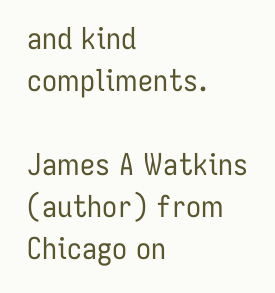and kind compliments.

James A Watkins (author) from Chicago on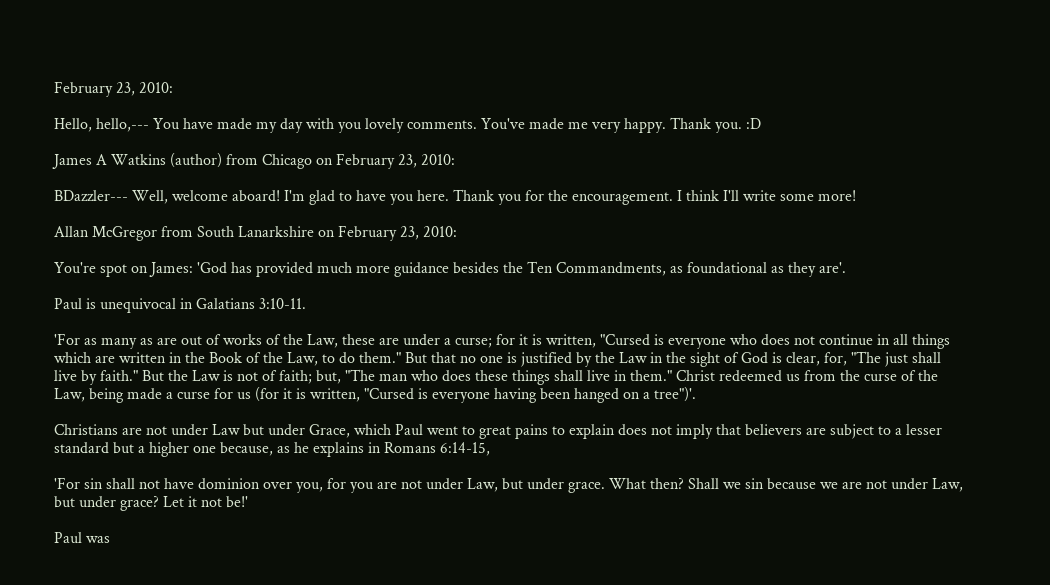February 23, 2010:

Hello, hello,--- You have made my day with you lovely comments. You've made me very happy. Thank you. :D

James A Watkins (author) from Chicago on February 23, 2010:

BDazzler--- Well, welcome aboard! I'm glad to have you here. Thank you for the encouragement. I think I'll write some more!

Allan McGregor from South Lanarkshire on February 23, 2010:

You're spot on James: 'God has provided much more guidance besides the Ten Commandments, as foundational as they are'.

Paul is unequivocal in Galatians 3:10-11.

'For as many as are out of works of the Law, these are under a curse; for it is written, "Cursed is everyone who does not continue in all things which are written in the Book of the Law, to do them." But that no one is justified by the Law in the sight of God is clear, for, "The just shall live by faith." But the Law is not of faith; but, "The man who does these things shall live in them." Christ redeemed us from the curse of the Law, being made a curse for us (for it is written, "Cursed is everyone having been hanged on a tree")'.

Christians are not under Law but under Grace, which Paul went to great pains to explain does not imply that believers are subject to a lesser standard but a higher one because, as he explains in Romans 6:14-15,

'For sin shall not have dominion over you, for you are not under Law, but under grace. What then? Shall we sin because we are not under Law, but under grace? Let it not be!'

Paul was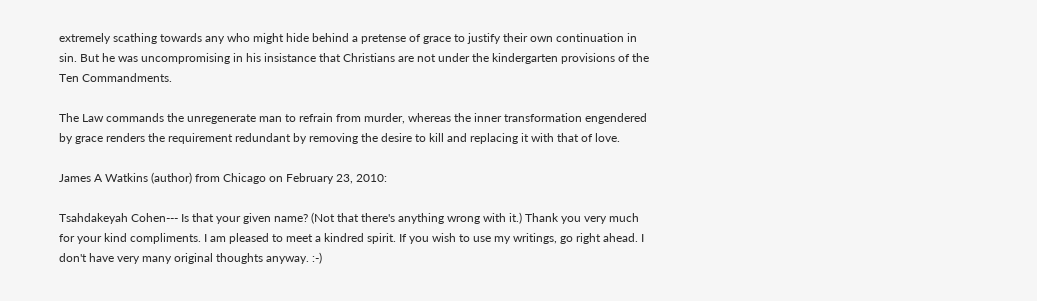extremely scathing towards any who might hide behind a pretense of grace to justify their own continuation in sin. But he was uncompromising in his insistance that Christians are not under the kindergarten provisions of the Ten Commandments.

The Law commands the unregenerate man to refrain from murder, whereas the inner transformation engendered by grace renders the requirement redundant by removing the desire to kill and replacing it with that of love.

James A Watkins (author) from Chicago on February 23, 2010:

Tsahdakeyah Cohen--- Is that your given name? (Not that there's anything wrong with it.) Thank you very much for your kind compliments. I am pleased to meet a kindred spirit. If you wish to use my writings, go right ahead. I don't have very many original thoughts anyway. :-)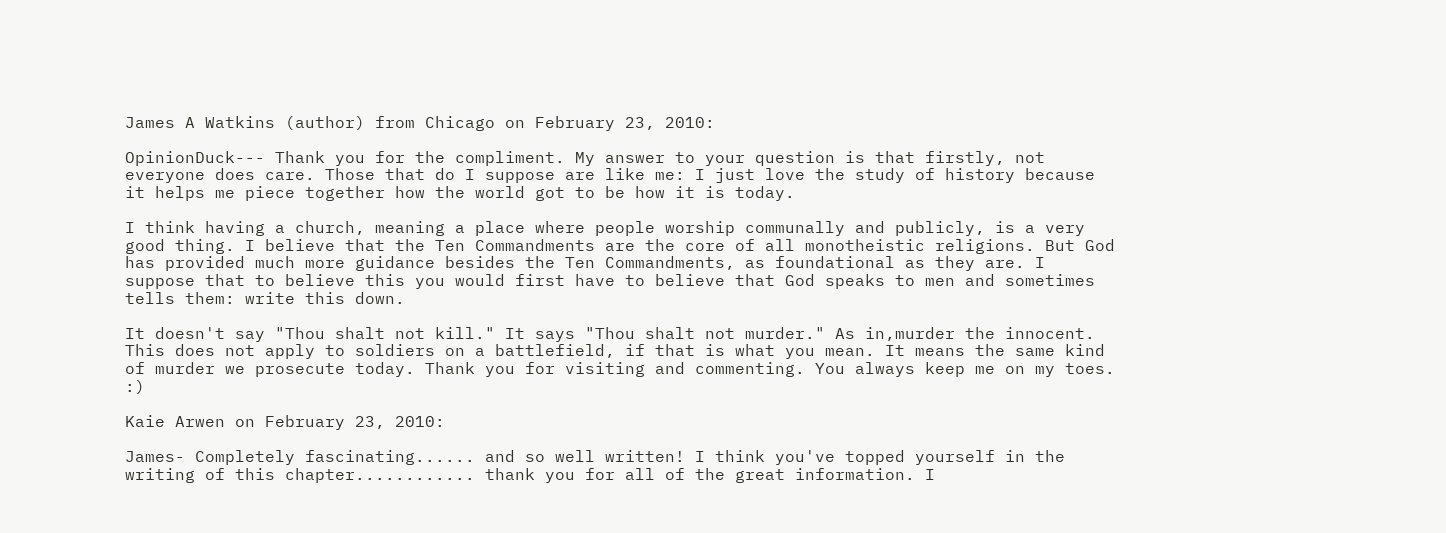James A Watkins (author) from Chicago on February 23, 2010:

OpinionDuck--- Thank you for the compliment. My answer to your question is that firstly, not everyone does care. Those that do I suppose are like me: I just love the study of history because it helps me piece together how the world got to be how it is today.

I think having a church, meaning a place where people worship communally and publicly, is a very good thing. I believe that the Ten Commandments are the core of all monotheistic religions. But God has provided much more guidance besides the Ten Commandments, as foundational as they are. I suppose that to believe this you would first have to believe that God speaks to men and sometimes tells them: write this down.

It doesn't say "Thou shalt not kill." It says "Thou shalt not murder." As in,murder the innocent. This does not apply to soldiers on a battlefield, if that is what you mean. It means the same kind of murder we prosecute today. Thank you for visiting and commenting. You always keep me on my toes. :)

Kaie Arwen on February 23, 2010:

James- Completely fascinating...... and so well written! I think you've topped yourself in the writing of this chapter............ thank you for all of the great information. I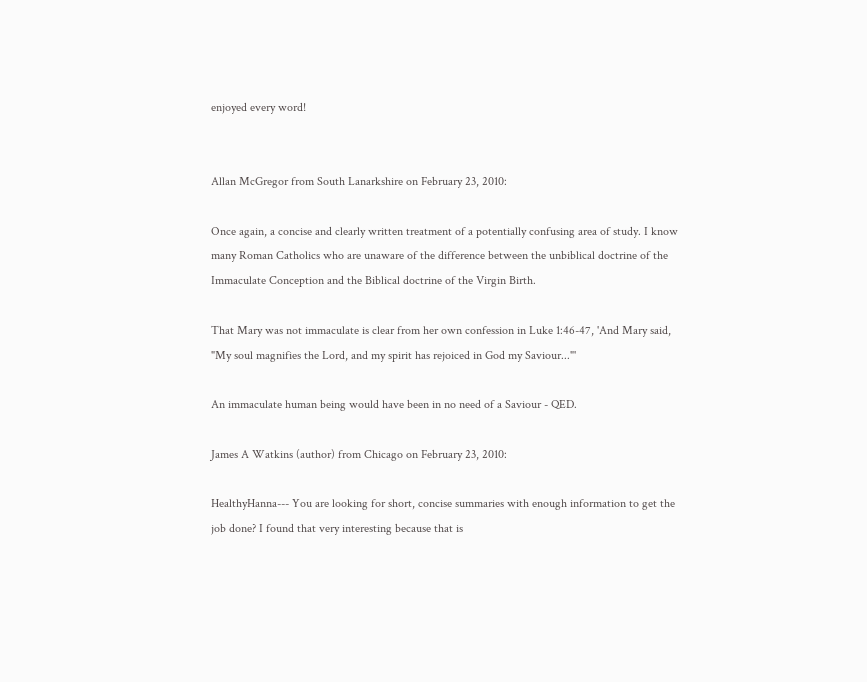enjoyed every word!


Allan McGregor from South Lanarkshire on February 23, 2010:

Once again, a concise and clearly written treatment of a potentially confusing area of study. I know many Roman Catholics who are unaware of the difference between the unbiblical doctrine of the Immaculate Conception and the Biblical doctrine of the Virgin Birth.

That Mary was not immaculate is clear from her own confession in Luke 1:46-47, 'And Mary said, "My soul magnifies the Lord, and my spirit has rejoiced in God my Saviour..."'

An immaculate human being would have been in no need of a Saviour - QED.

James A Watkins (author) from Chicago on February 23, 2010:

HealthyHanna--- You are looking for short, concise summaries with enough information to get the job done? I found that very interesting because that is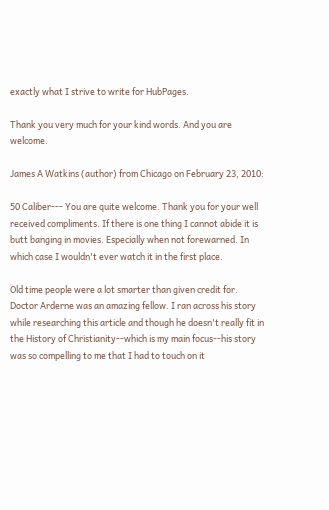exactly what I strive to write for HubPages.

Thank you very much for your kind words. And you are welcome.

James A Watkins (author) from Chicago on February 23, 2010:

50 Caliber--- You are quite welcome. Thank you for your well received compliments. If there is one thing I cannot abide it is butt banging in movies. Especially when not forewarned. In which case I wouldn't ever watch it in the first place.

Old time people were a lot smarter than given credit for. Doctor Arderne was an amazing fellow. I ran across his story while researching this article and though he doesn't really fit in the History of Christianity--which is my main focus--his story was so compelling to me that I had to touch on it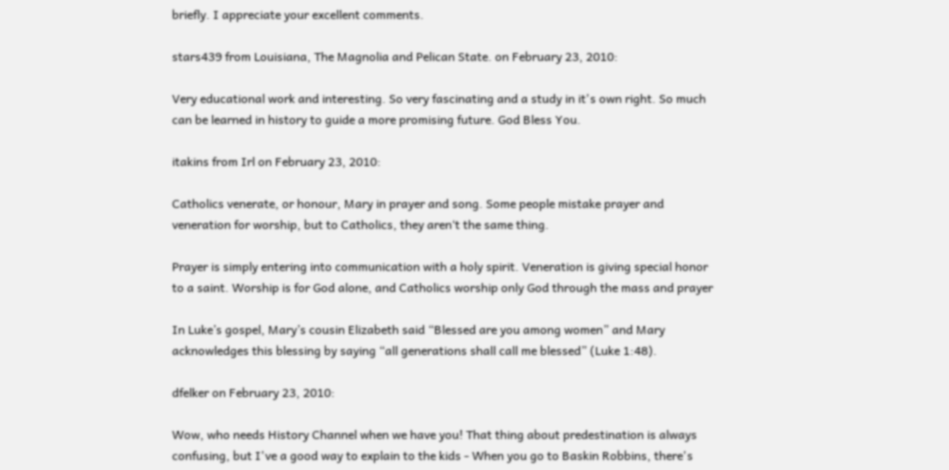briefly. I appreciate your excellent comments.

stars439 from Louisiana, The Magnolia and Pelican State. on February 23, 2010:

Very educational work and interesting. So very fascinating and a study in it's own right. So much can be learned in history to guide a more promising future. God Bless You.

itakins from Irl on February 23, 2010:

Catholics venerate, or honour, Mary in prayer and song. Some people mistake prayer and veneration for worship, but to Catholics, they aren‘t the same thing.

Prayer is simply entering into communication with a holy spirit. Veneration is giving special honor to a saint. Worship is for God alone, and Catholics worship only God through the mass and prayer

In Luke’s gospel, Mary’s cousin Elizabeth said “Blessed are you among women” and Mary acknowledges this blessing by saying “all generations shall call me blessed” (Luke 1:48).

dfelker on February 23, 2010:

Wow, who needs History Channel when we have you! That thing about predestination is always confusing, but I've a good way to explain to the kids - When you go to Baskin Robbins, there's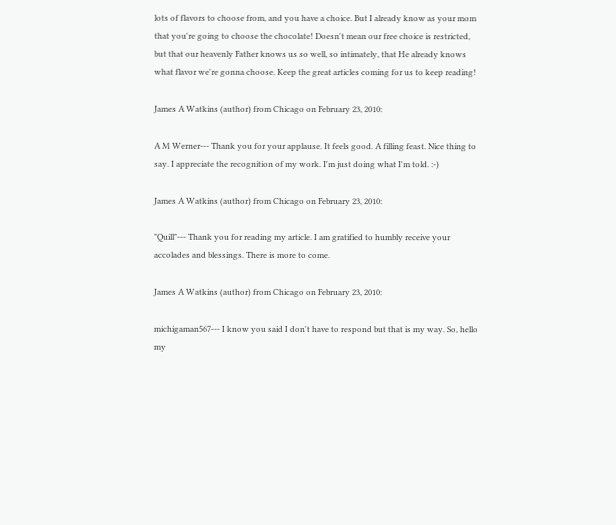lots of flavors to choose from, and you have a choice. But I already know as your mom that you're going to choose the chocolate! Doesn't mean our free choice is restricted, but that our heavenly Father knows us so well, so intimately, that He already knows what flavor we're gonna choose. Keep the great articles coming for us to keep reading!

James A Watkins (author) from Chicago on February 23, 2010:

A M Werner--- Thank you for your applause. It feels good. A filling feast. Nice thing to say. I appreciate the recognition of my work. I'm just doing what I'm told. :-)

James A Watkins (author) from Chicago on February 23, 2010:

"Quill"--- Thank you for reading my article. I am gratified to humbly receive your accolades and blessings. There is more to come.

James A Watkins (author) from Chicago on February 23, 2010:

michigaman567--- I know you said I don't have to respond but that is my way. So, hello my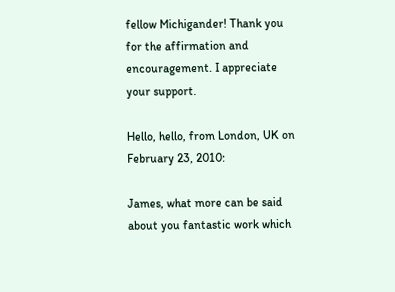fellow Michigander! Thank you for the affirmation and encouragement. I appreciate your support.

Hello, hello, from London, UK on February 23, 2010:

James, what more can be said about you fantastic work which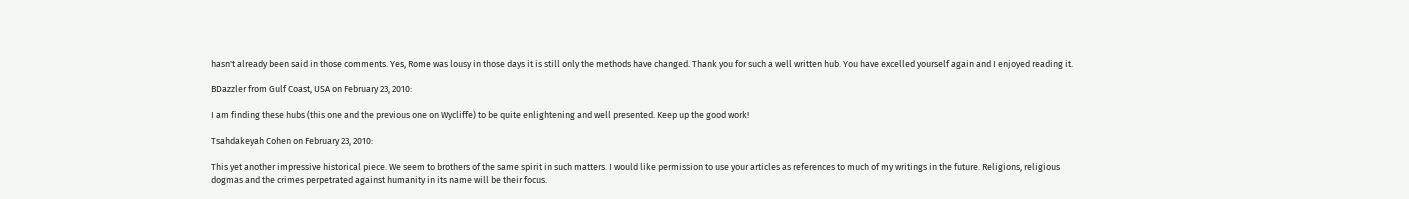hasn't already been said in those comments. Yes, Rome was lousy in those days it is still only the methods have changed. Thank you for such a well written hub. You have excelled yourself again and I enjoyed reading it.

BDazzler from Gulf Coast, USA on February 23, 2010:

I am finding these hubs (this one and the previous one on Wycliffe) to be quite enlightening and well presented. Keep up the good work!

Tsahdakeyah Cohen on February 23, 2010:

This yet another impressive historical piece. We seem to brothers of the same spirit in such matters. I would like permission to use your articles as references to much of my writings in the future. Religions, religious dogmas and the crimes perpetrated against humanity in its name will be their focus.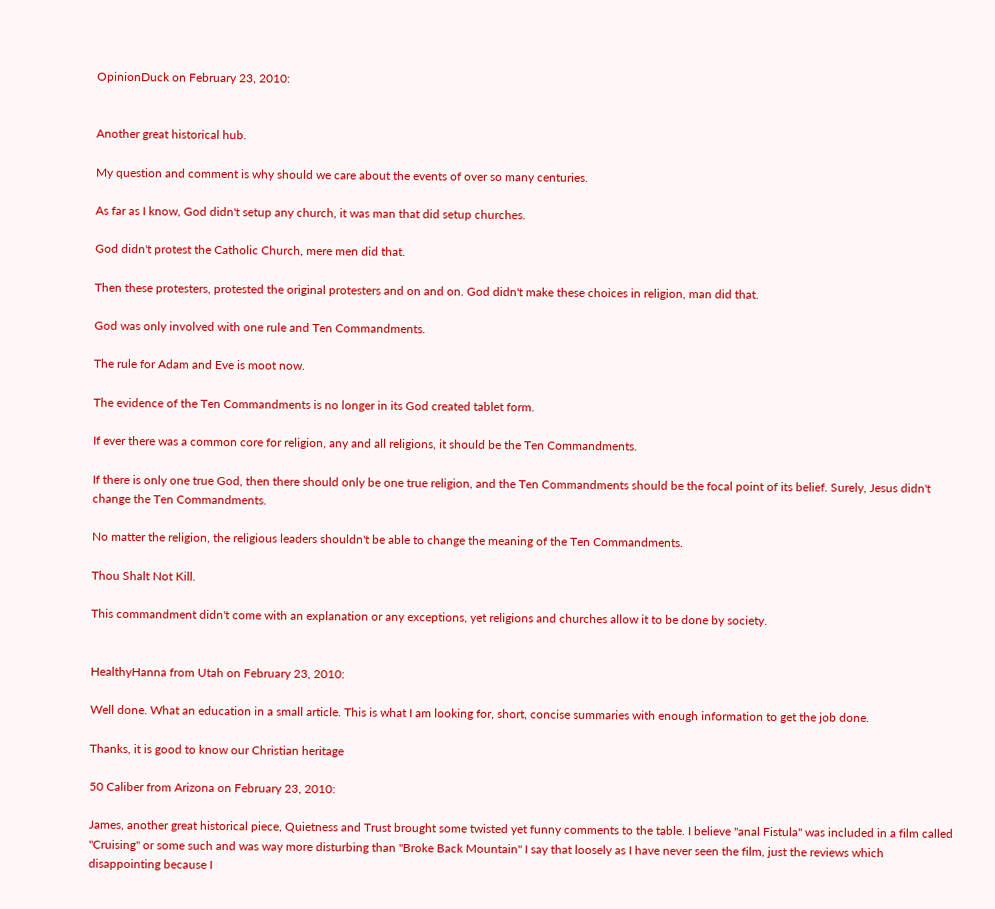OpinionDuck on February 23, 2010:


Another great historical hub.

My question and comment is why should we care about the events of over so many centuries.

As far as I know, God didn't setup any church, it was man that did setup churches.

God didn't protest the Catholic Church, mere men did that.

Then these protesters, protested the original protesters and on and on. God didn't make these choices in religion, man did that.

God was only involved with one rule and Ten Commandments.

The rule for Adam and Eve is moot now.

The evidence of the Ten Commandments is no longer in its God created tablet form.

If ever there was a common core for religion, any and all religions, it should be the Ten Commandments.

If there is only one true God, then there should only be one true religion, and the Ten Commandments should be the focal point of its belief. Surely, Jesus didn't change the Ten Commandments.

No matter the religion, the religious leaders shouldn't be able to change the meaning of the Ten Commandments.

Thou Shalt Not Kill.

This commandment didn't come with an explanation or any exceptions, yet religions and churches allow it to be done by society.


HealthyHanna from Utah on February 23, 2010:

Well done. What an education in a small article. This is what I am looking for, short, concise summaries with enough information to get the job done.

Thanks, it is good to know our Christian heritage

50 Caliber from Arizona on February 23, 2010:

James, another great historical piece, Quietness and Trust brought some twisted yet funny comments to the table. I believe "anal Fistula" was included in a film called "Cruising" or some such and was way more disturbing than "Broke Back Mountain" I say that loosely as I have never seen the film, just the reviews which disappointing because I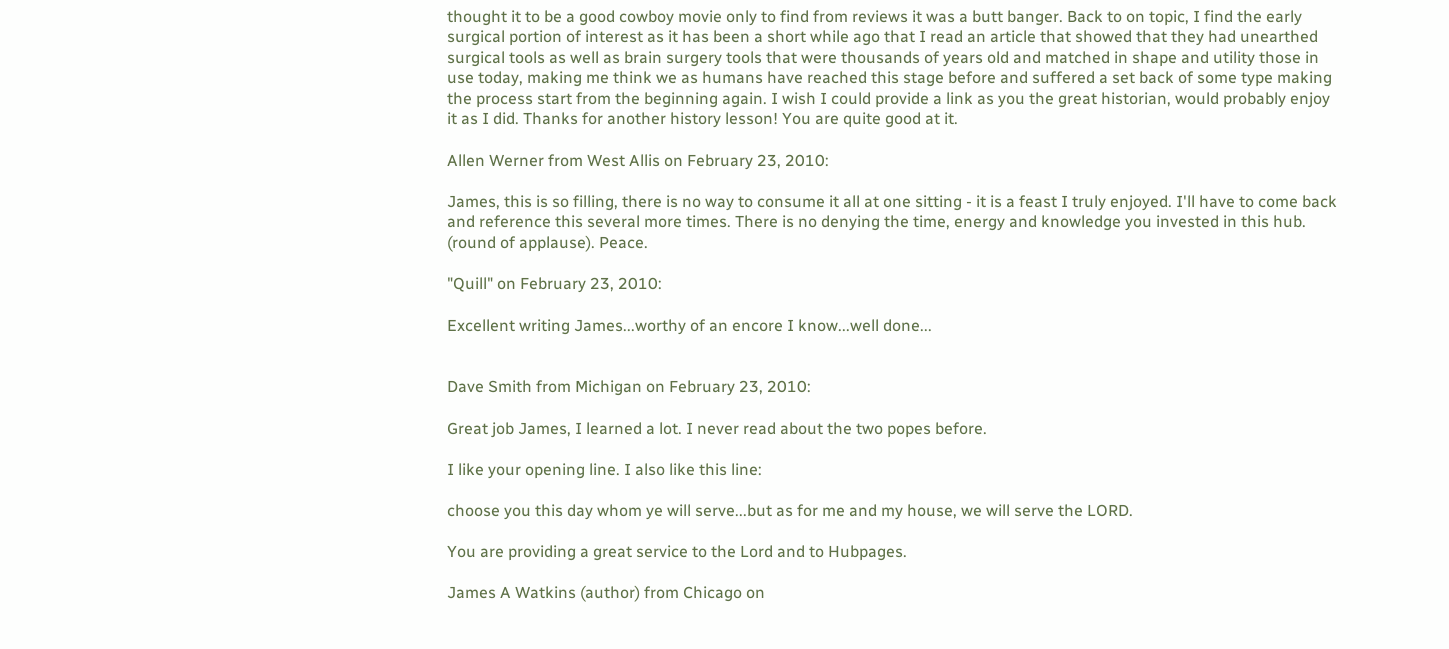thought it to be a good cowboy movie only to find from reviews it was a butt banger. Back to on topic, I find the early surgical portion of interest as it has been a short while ago that I read an article that showed that they had unearthed surgical tools as well as brain surgery tools that were thousands of years old and matched in shape and utility those in use today, making me think we as humans have reached this stage before and suffered a set back of some type making the process start from the beginning again. I wish I could provide a link as you the great historian, would probably enjoy it as I did. Thanks for another history lesson! You are quite good at it.

Allen Werner from West Allis on February 23, 2010:

James, this is so filling, there is no way to consume it all at one sitting - it is a feast I truly enjoyed. I'll have to come back and reference this several more times. There is no denying the time, energy and knowledge you invested in this hub. (round of applause). Peace.

"Quill" on February 23, 2010:

Excellent writing James...worthy of an encore I know...well done...


Dave Smith from Michigan on February 23, 2010:

Great job James, I learned a lot. I never read about the two popes before.

I like your opening line. I also like this line:

choose you this day whom ye will serve...but as for me and my house, we will serve the LORD.

You are providing a great service to the Lord and to Hubpages.

James A Watkins (author) from Chicago on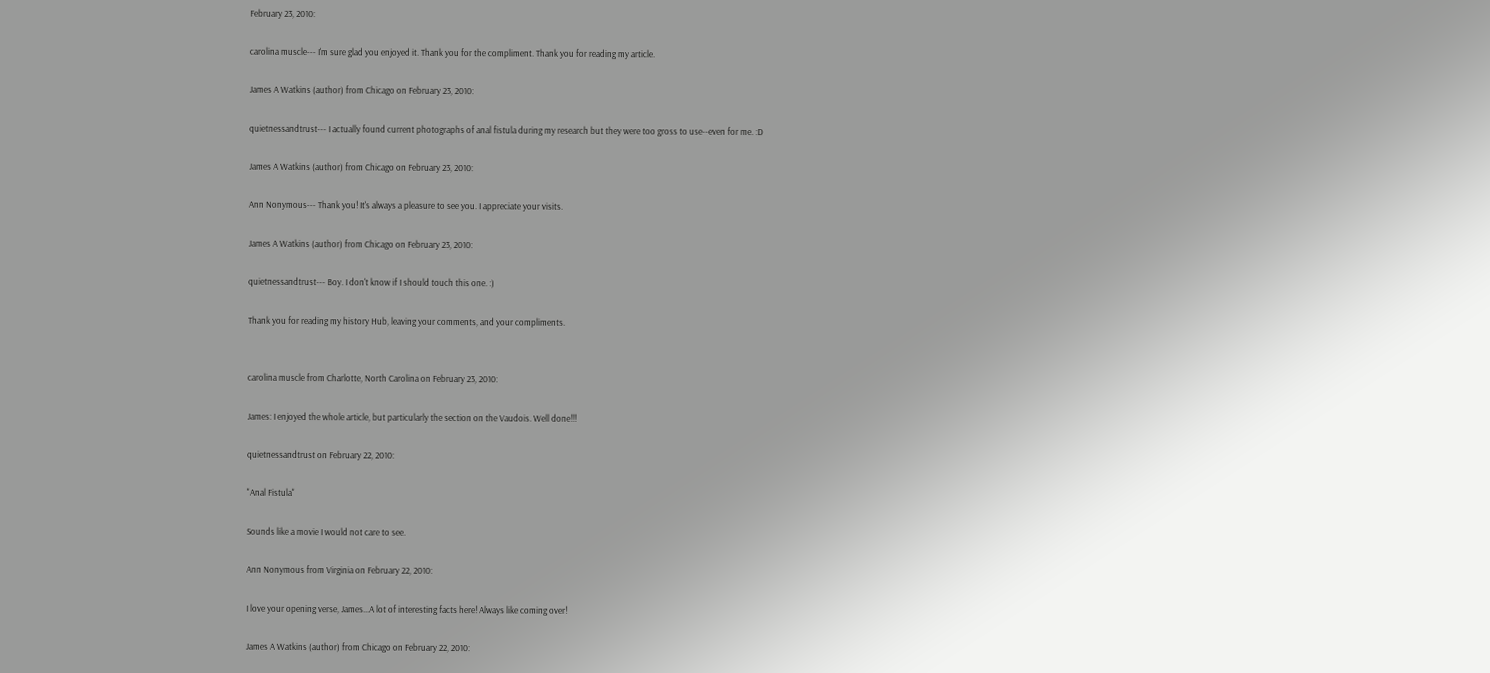February 23, 2010:

carolina muscle--- I'm sure glad you enjoyed it. Thank you for the compliment. Thank you for reading my article.

James A Watkins (author) from Chicago on February 23, 2010:

quietnessandtrust--- I actually found current photographs of anal fistula during my research but they were too gross to use--even for me. :D

James A Watkins (author) from Chicago on February 23, 2010:

Ann Nonymous--- Thank you! It's always a pleasure to see you. I appreciate your visits.

James A Watkins (author) from Chicago on February 23, 2010:

quietnessandtrust--- Boy. I don't know if I should touch this one. :)

Thank you for reading my history Hub, leaving your comments, and your compliments.


carolina muscle from Charlotte, North Carolina on February 23, 2010:

James: I enjoyed the whole article, but particularly the section on the Vaudois. Well done!!!

quietnessandtrust on February 22, 2010:

"Anal Fistula"

Sounds like a movie I would not care to see.

Ann Nonymous from Virginia on February 22, 2010:

I love your opening verse, James...A lot of interesting facts here! Always like coming over!

James A Watkins (author) from Chicago on February 22, 2010: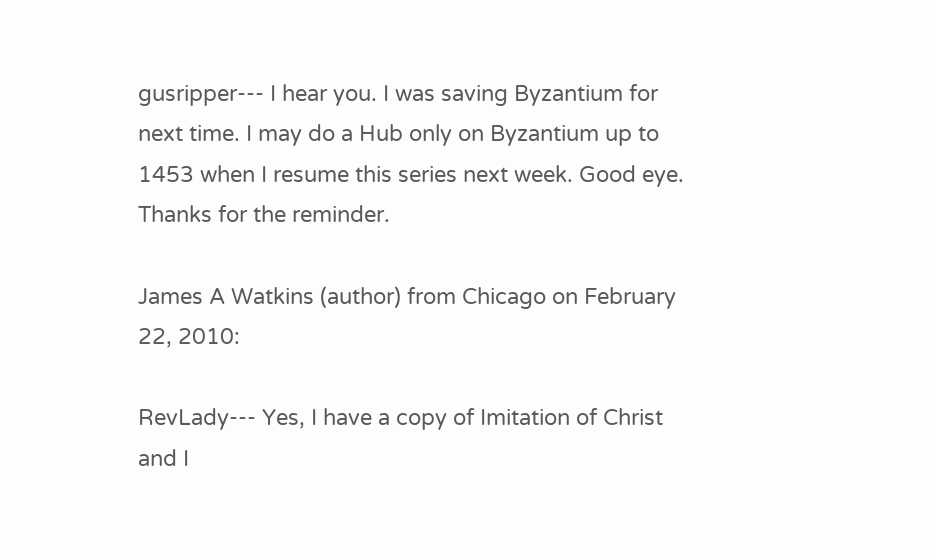gusripper--- I hear you. I was saving Byzantium for next time. I may do a Hub only on Byzantium up to 1453 when I resume this series next week. Good eye. Thanks for the reminder.

James A Watkins (author) from Chicago on February 22, 2010:

RevLady--- Yes, I have a copy of Imitation of Christ and I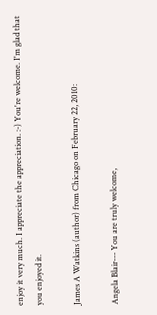enjoy it very much. I appreciate the appreciation. :-) You're welcome. I'm glad that you enjoyed it.

James A Watkins (author) from Chicago on February 22, 2010:

Angela Blair--- You are truly welcome,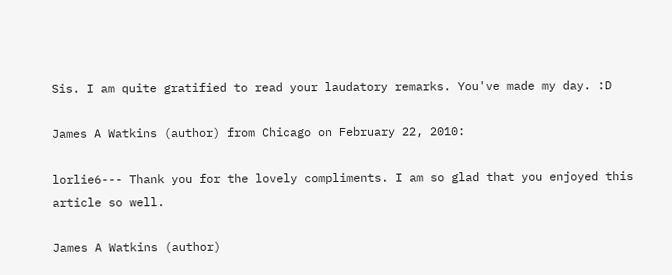Sis. I am quite gratified to read your laudatory remarks. You've made my day. :D

James A Watkins (author) from Chicago on February 22, 2010:

lorlie6--- Thank you for the lovely compliments. I am so glad that you enjoyed this article so well.

James A Watkins (author)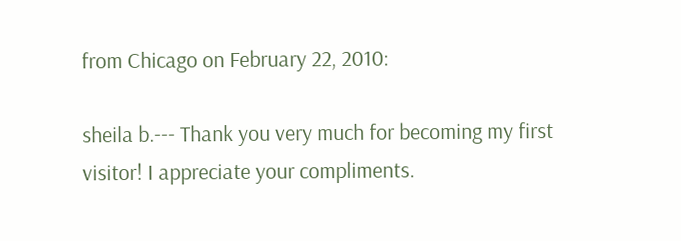from Chicago on February 22, 2010:

sheila b.--- Thank you very much for becoming my first visitor! I appreciate your compliments.